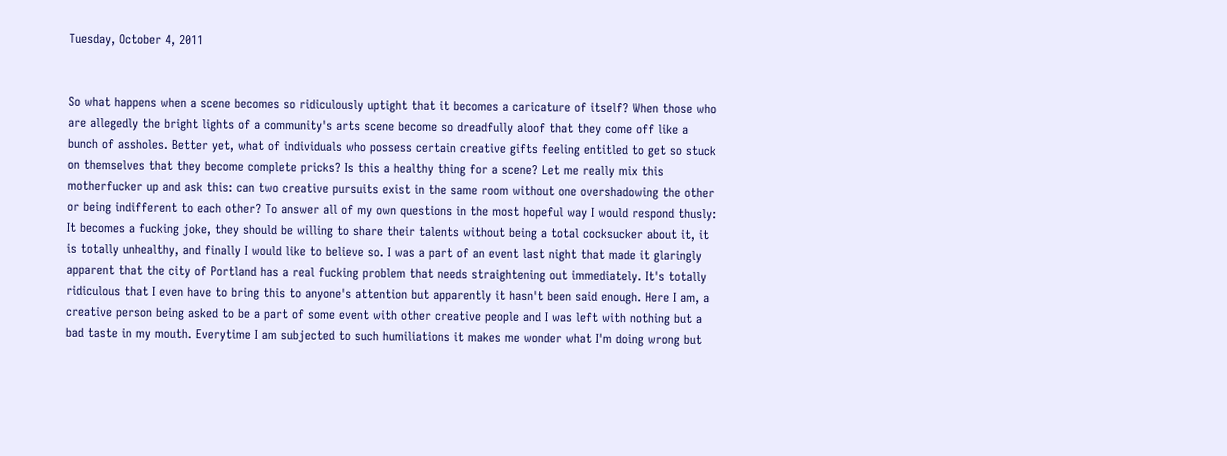Tuesday, October 4, 2011


So what happens when a scene becomes so ridiculously uptight that it becomes a caricature of itself? When those who are allegedly the bright lights of a community's arts scene become so dreadfully aloof that they come off like a bunch of assholes. Better yet, what of individuals who possess certain creative gifts feeling entitled to get so stuck on themselves that they become complete pricks? Is this a healthy thing for a scene? Let me really mix this motherfucker up and ask this: can two creative pursuits exist in the same room without one overshadowing the other or being indifferent to each other? To answer all of my own questions in the most hopeful way I would respond thusly: It becomes a fucking joke, they should be willing to share their talents without being a total cocksucker about it, it is totally unhealthy, and finally I would like to believe so. I was a part of an event last night that made it glaringly apparent that the city of Portland has a real fucking problem that needs straightening out immediately. It's totally ridiculous that I even have to bring this to anyone's attention but apparently it hasn't been said enough. Here I am, a creative person being asked to be a part of some event with other creative people and I was left with nothing but a bad taste in my mouth. Everytime I am subjected to such humiliations it makes me wonder what I'm doing wrong but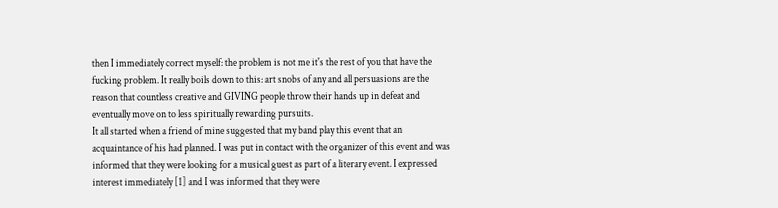then I immediately correct myself: the problem is not me it's the rest of you that have the fucking problem. It really boils down to this: art snobs of any and all persuasions are the reason that countless creative and GIVING people throw their hands up in defeat and eventually move on to less spiritually rewarding pursuits.
It all started when a friend of mine suggested that my band play this event that an acquaintance of his had planned. I was put in contact with the organizer of this event and was informed that they were looking for a musical guest as part of a literary event. I expressed interest immediately [1] and I was informed that they were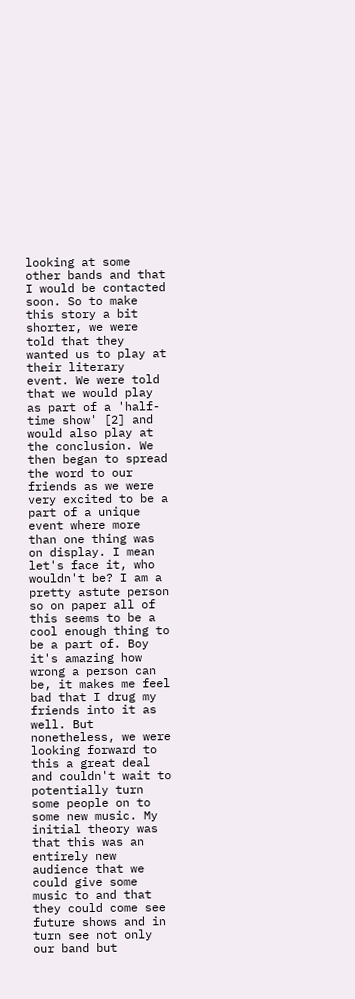looking at some other bands and that I would be contacted soon. So to make this story a bit shorter, we were told that they wanted us to play at their literary event. We were told that we would play as part of a 'half-time show' [2] and would also play at the conclusion. We then began to spread the word to our friends as we were very excited to be a part of a unique event where more than one thing was on display. I mean let's face it, who wouldn't be? I am a pretty astute person so on paper all of this seems to be a cool enough thing to be a part of. Boy it's amazing how wrong a person can be, it makes me feel bad that I drug my friends into it as well. But nonetheless, we were looking forward to this a great deal and couldn't wait to potentially turn some people on to some new music. My initial theory was that this was an entirely new audience that we could give some music to and that they could come see future shows and in turn see not only our band but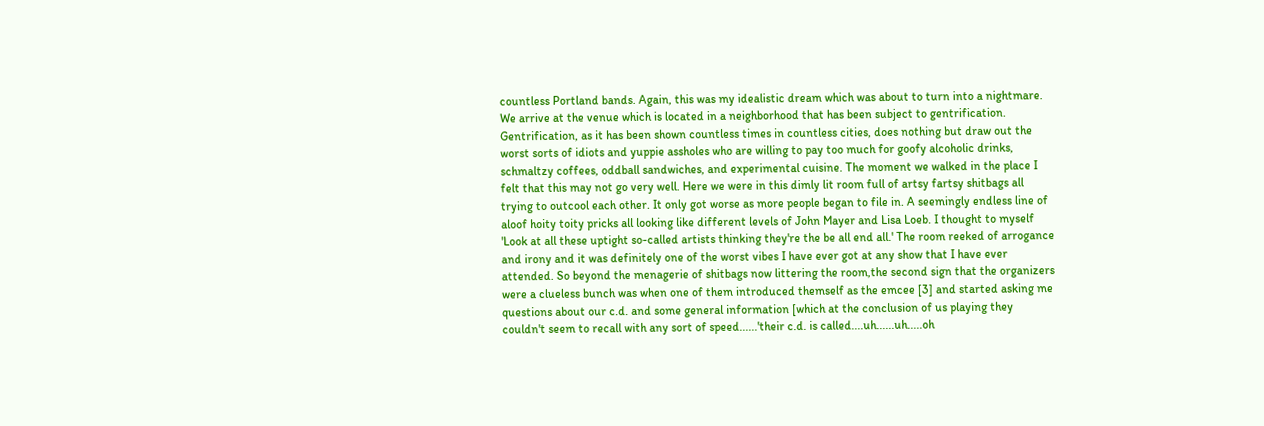countless Portland bands. Again, this was my idealistic dream which was about to turn into a nightmare.
We arrive at the venue which is located in a neighborhood that has been subject to gentrification. Gentrification, as it has been shown countless times in countless cities, does nothing but draw out the worst sorts of idiots and yuppie assholes who are willing to pay too much for goofy alcoholic drinks, schmaltzy coffees, oddball sandwiches, and experimental cuisine. The moment we walked in the place I felt that this may not go very well. Here we were in this dimly lit room full of artsy fartsy shitbags all trying to outcool each other. It only got worse as more people began to file in. A seemingly endless line of aloof hoity toity pricks all looking like different levels of John Mayer and Lisa Loeb. I thought to myself 'Look at all these uptight so-called artists thinking they're the be all end all.' The room reeked of arrogance and irony and it was definitely one of the worst vibes I have ever got at any show that I have ever attended. So beyond the menagerie of shitbags now littering the room,the second sign that the organizers were a clueless bunch was when one of them introduced themself as the emcee [3] and started asking me questions about our c.d. and some general information [which at the conclusion of us playing they couldn't seem to recall with any sort of speed......'their c.d. is called....uh......uh.....oh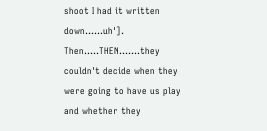shoot I had it written down......uh']. Then.....THEN.......they couldn't decide when they were going to have us play and whether they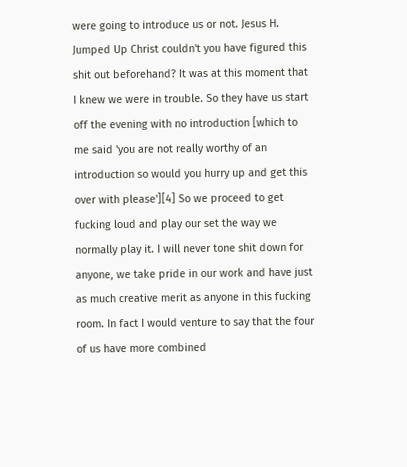were going to introduce us or not. Jesus H. Jumped Up Christ couldn't you have figured this shit out beforehand? It was at this moment that I knew we were in trouble. So they have us start off the evening with no introduction [which to me said 'you are not really worthy of an introduction so would you hurry up and get this over with please'][4] So we proceed to get fucking loud and play our set the way we normally play it. I will never tone shit down for anyone, we take pride in our work and have just as much creative merit as anyone in this fucking room. In fact I would venture to say that the four of us have more combined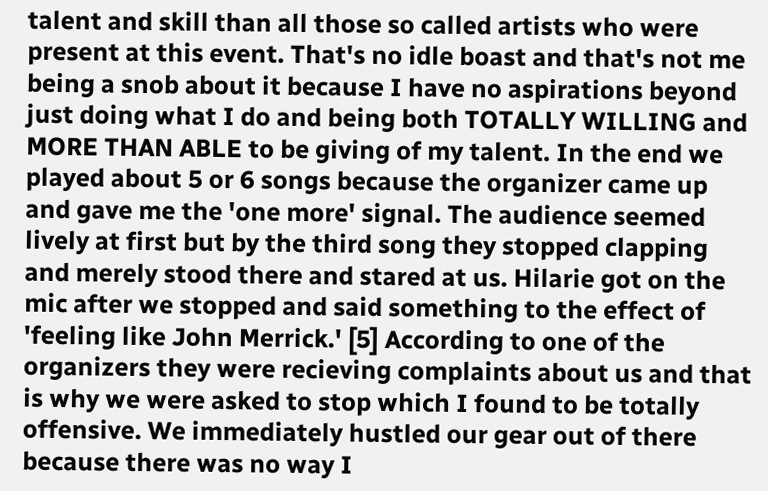talent and skill than all those so called artists who were present at this event. That's no idle boast and that's not me being a snob about it because I have no aspirations beyond just doing what I do and being both TOTALLY WILLING and MORE THAN ABLE to be giving of my talent. In the end we played about 5 or 6 songs because the organizer came up and gave me the 'one more' signal. The audience seemed lively at first but by the third song they stopped clapping and merely stood there and stared at us. Hilarie got on the mic after we stopped and said something to the effect of 'feeling like John Merrick.' [5] According to one of the organizers they were recieving complaints about us and that is why we were asked to stop which I found to be totally offensive. We immediately hustled our gear out of there because there was no way I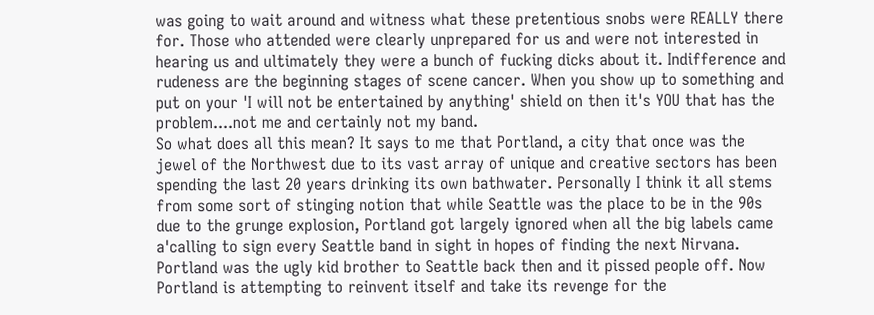was going to wait around and witness what these pretentious snobs were REALLY there for. Those who attended were clearly unprepared for us and were not interested in hearing us and ultimately they were a bunch of fucking dicks about it. Indifference and rudeness are the beginning stages of scene cancer. When you show up to something and put on your 'I will not be entertained by anything' shield on then it's YOU that has the problem....not me and certainly not my band.
So what does all this mean? It says to me that Portland, a city that once was the jewel of the Northwest due to its vast array of unique and creative sectors has been spending the last 20 years drinking its own bathwater. Personally I think it all stems from some sort of stinging notion that while Seattle was the place to be in the 90s due to the grunge explosion, Portland got largely ignored when all the big labels came a'calling to sign every Seattle band in sight in hopes of finding the next Nirvana. Portland was the ugly kid brother to Seattle back then and it pissed people off. Now Portland is attempting to reinvent itself and take its revenge for the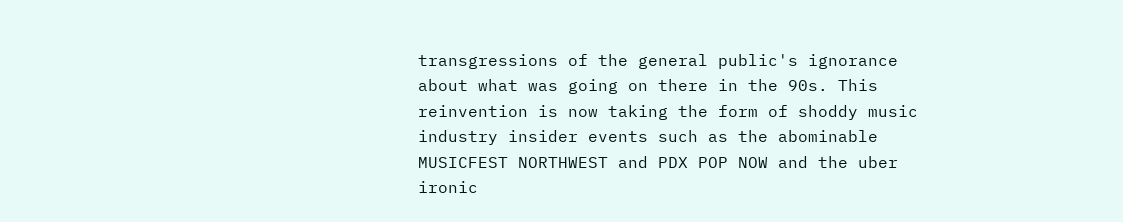transgressions of the general public's ignorance about what was going on there in the 90s. This reinvention is now taking the form of shoddy music industry insider events such as the abominable MUSICFEST NORTHWEST and PDX POP NOW and the uber ironic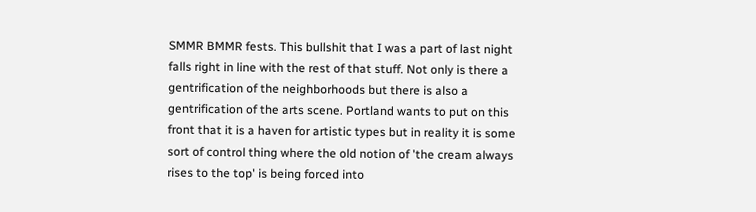SMMR BMMR fests. This bullshit that I was a part of last night falls right in line with the rest of that stuff. Not only is there a gentrification of the neighborhoods but there is also a gentrification of the arts scene. Portland wants to put on this front that it is a haven for artistic types but in reality it is some sort of control thing where the old notion of 'the cream always rises to the top' is being forced into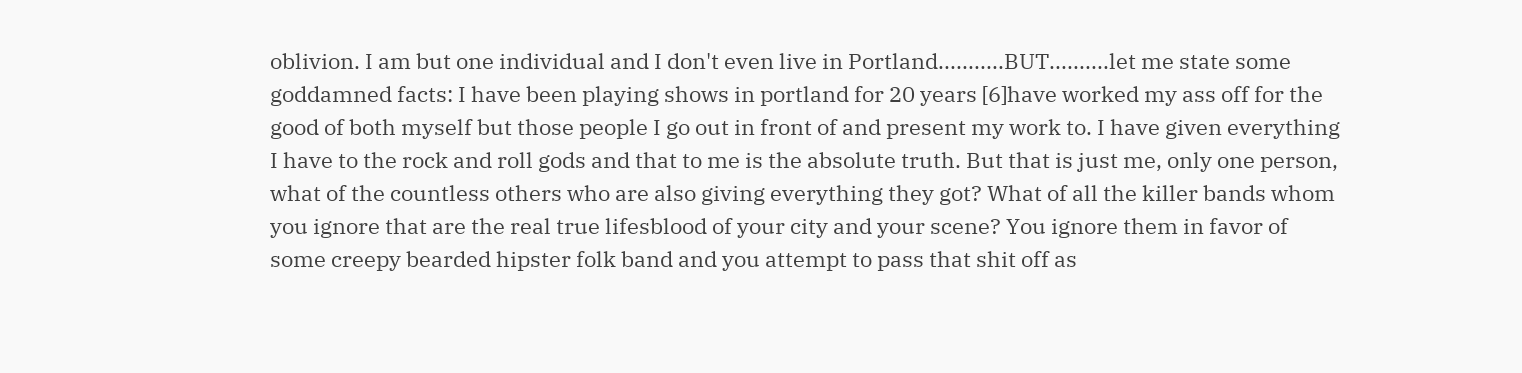oblivion. I am but one individual and I don't even live in Portland...........BUT..........let me state some goddamned facts: I have been playing shows in portland for 20 years [6]have worked my ass off for the good of both myself but those people I go out in front of and present my work to. I have given everything I have to the rock and roll gods and that to me is the absolute truth. But that is just me, only one person, what of the countless others who are also giving everything they got? What of all the killer bands whom you ignore that are the real true lifesblood of your city and your scene? You ignore them in favor of some creepy bearded hipster folk band and you attempt to pass that shit off as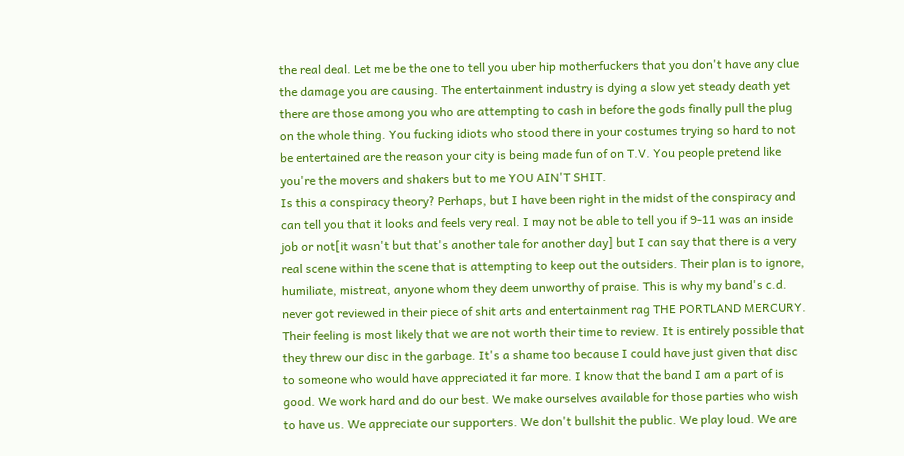the real deal. Let me be the one to tell you uber hip motherfuckers that you don't have any clue the damage you are causing. The entertainment industry is dying a slow yet steady death yet there are those among you who are attempting to cash in before the gods finally pull the plug on the whole thing. You fucking idiots who stood there in your costumes trying so hard to not be entertained are the reason your city is being made fun of on T.V. You people pretend like you're the movers and shakers but to me YOU AIN'T SHIT.
Is this a conspiracy theory? Perhaps, but I have been right in the midst of the conspiracy and can tell you that it looks and feels very real. I may not be able to tell you if 9-11 was an inside job or not[it wasn't but that's another tale for another day] but I can say that there is a very real scene within the scene that is attempting to keep out the outsiders. Their plan is to ignore, humiliate, mistreat, anyone whom they deem unworthy of praise. This is why my band's c.d. never got reviewed in their piece of shit arts and entertainment rag THE PORTLAND MERCURY. Their feeling is most likely that we are not worth their time to review. It is entirely possible that they threw our disc in the garbage. It's a shame too because I could have just given that disc to someone who would have appreciated it far more. I know that the band I am a part of is good. We work hard and do our best. We make ourselves available for those parties who wish to have us. We appreciate our supporters. We don't bullshit the public. We play loud. We are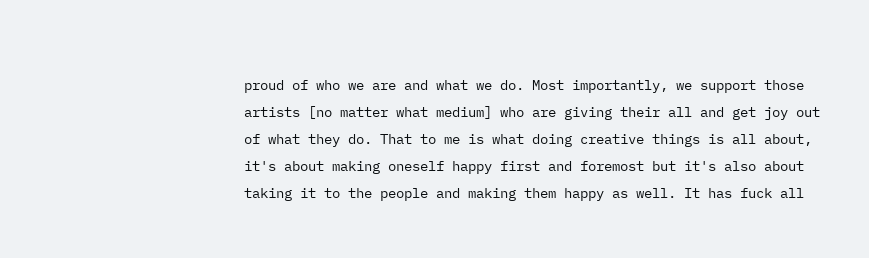proud of who we are and what we do. Most importantly, we support those artists [no matter what medium] who are giving their all and get joy out of what they do. That to me is what doing creative things is all about, it's about making oneself happy first and foremost but it's also about taking it to the people and making them happy as well. It has fuck all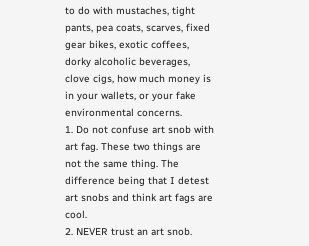to do with mustaches, tight pants, pea coats, scarves, fixed gear bikes, exotic coffees, dorky alcoholic beverages, clove cigs, how much money is in your wallets, or your fake environmental concerns.
1. Do not confuse art snob with art fag. These two things are not the same thing. The difference being that I detest art snobs and think art fags are cool.
2. NEVER trust an art snob.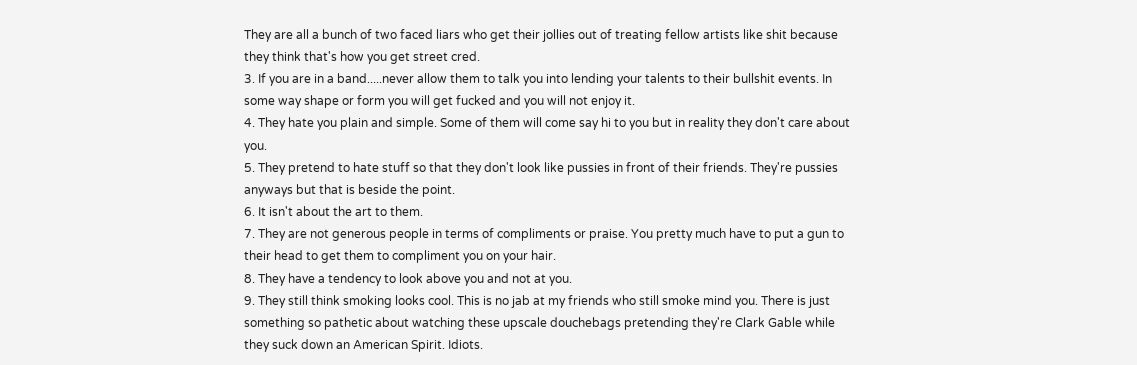They are all a bunch of two faced liars who get their jollies out of treating fellow artists like shit because they think that's how you get street cred.
3. If you are in a band.....never allow them to talk you into lending your talents to their bullshit events. In some way shape or form you will get fucked and you will not enjoy it.
4. They hate you plain and simple. Some of them will come say hi to you but in reality they don't care about you.
5. They pretend to hate stuff so that they don't look like pussies in front of their friends. They're pussies anyways but that is beside the point.
6. It isn't about the art to them.
7. They are not generous people in terms of compliments or praise. You pretty much have to put a gun to their head to get them to compliment you on your hair.
8. They have a tendency to look above you and not at you.
9. They still think smoking looks cool. This is no jab at my friends who still smoke mind you. There is just something so pathetic about watching these upscale douchebags pretending they're Clark Gable while they suck down an American Spirit. Idiots.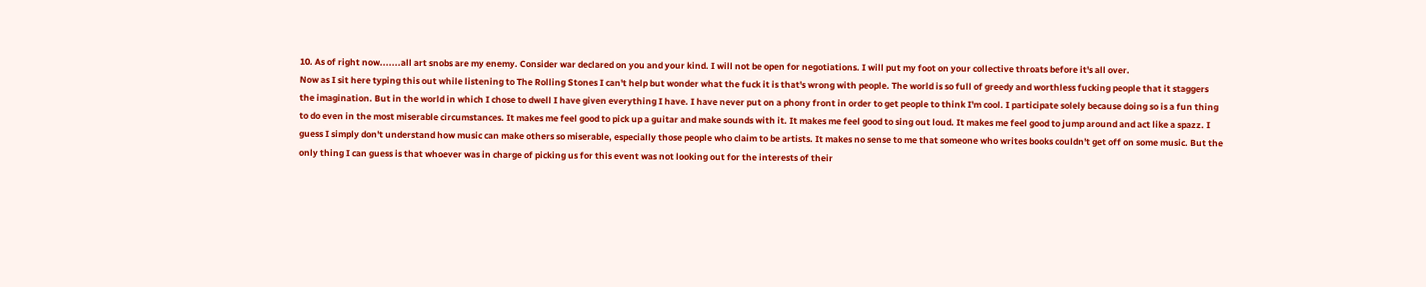10. As of right now.......all art snobs are my enemy. Consider war declared on you and your kind. I will not be open for negotiations. I will put my foot on your collective throats before it's all over.
Now as I sit here typing this out while listening to The Rolling Stones I can't help but wonder what the fuck it is that's wrong with people. The world is so full of greedy and worthless fucking people that it staggers the imagination. But in the world in which I chose to dwell I have given everything I have. I have never put on a phony front in order to get people to think I'm cool. I participate solely because doing so is a fun thing to do even in the most miserable circumstances. It makes me feel good to pick up a guitar and make sounds with it. It makes me feel good to sing out loud. It makes me feel good to jump around and act like a spazz. I guess I simply don't understand how music can make others so miserable, especially those people who claim to be artists. It makes no sense to me that someone who writes books couldn't get off on some music. But the only thing I can guess is that whoever was in charge of picking us for this event was not looking out for the interests of their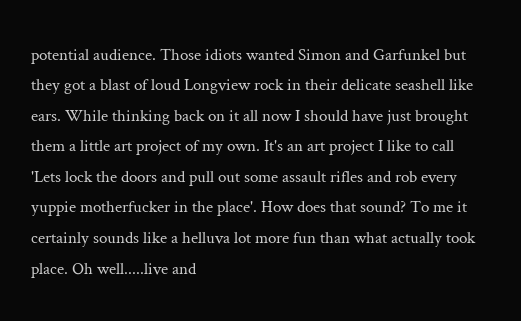potential audience. Those idiots wanted Simon and Garfunkel but they got a blast of loud Longview rock in their delicate seashell like ears. While thinking back on it all now I should have just brought them a little art project of my own. It's an art project I like to call 'Lets lock the doors and pull out some assault rifles and rob every yuppie motherfucker in the place'. How does that sound? To me it certainly sounds like a helluva lot more fun than what actually took place. Oh well.....live and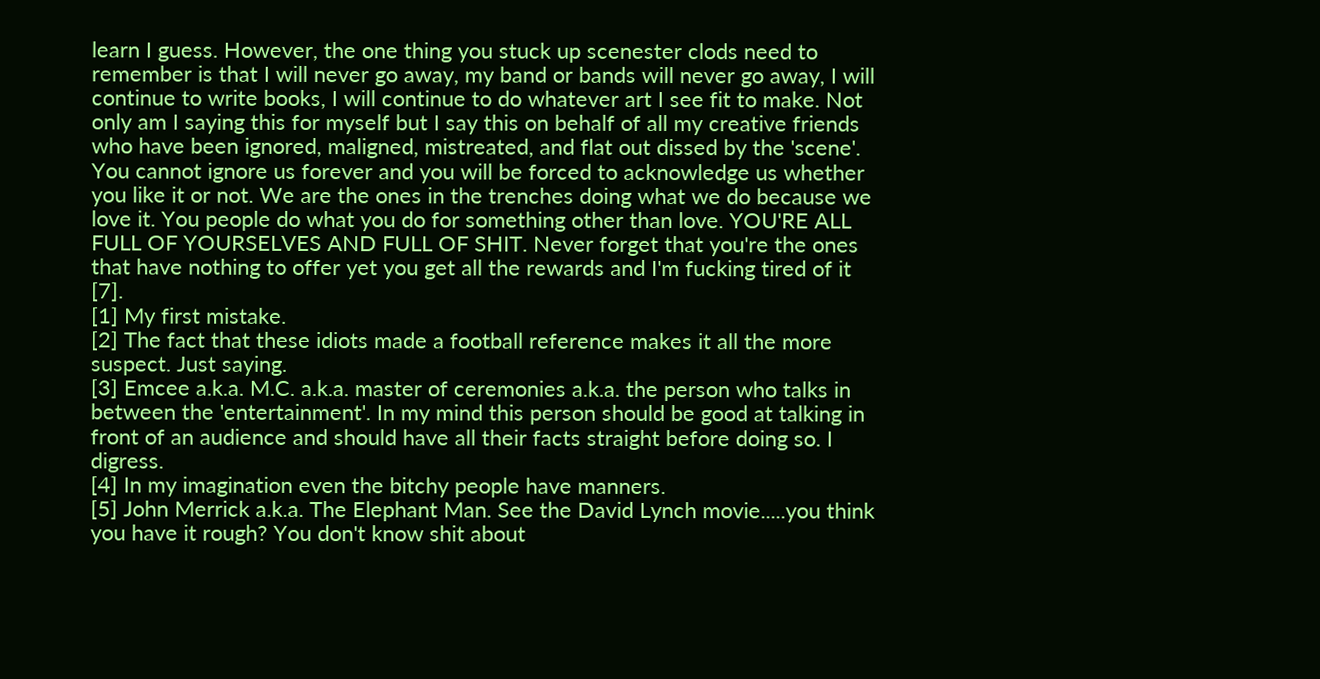learn I guess. However, the one thing you stuck up scenester clods need to remember is that I will never go away, my band or bands will never go away, I will continue to write books, I will continue to do whatever art I see fit to make. Not only am I saying this for myself but I say this on behalf of all my creative friends who have been ignored, maligned, mistreated, and flat out dissed by the 'scene'. You cannot ignore us forever and you will be forced to acknowledge us whether you like it or not. We are the ones in the trenches doing what we do because we love it. You people do what you do for something other than love. YOU'RE ALL FULL OF YOURSELVES AND FULL OF SHIT. Never forget that you're the ones that have nothing to offer yet you get all the rewards and I'm fucking tired of it [7].
[1] My first mistake.
[2] The fact that these idiots made a football reference makes it all the more suspect. Just saying.
[3] Emcee a.k.a. M.C. a.k.a. master of ceremonies a.k.a. the person who talks in between the 'entertainment'. In my mind this person should be good at talking in front of an audience and should have all their facts straight before doing so. I digress.
[4] In my imagination even the bitchy people have manners.
[5] John Merrick a.k.a. The Elephant Man. See the David Lynch movie.....you think you have it rough? You don't know shit about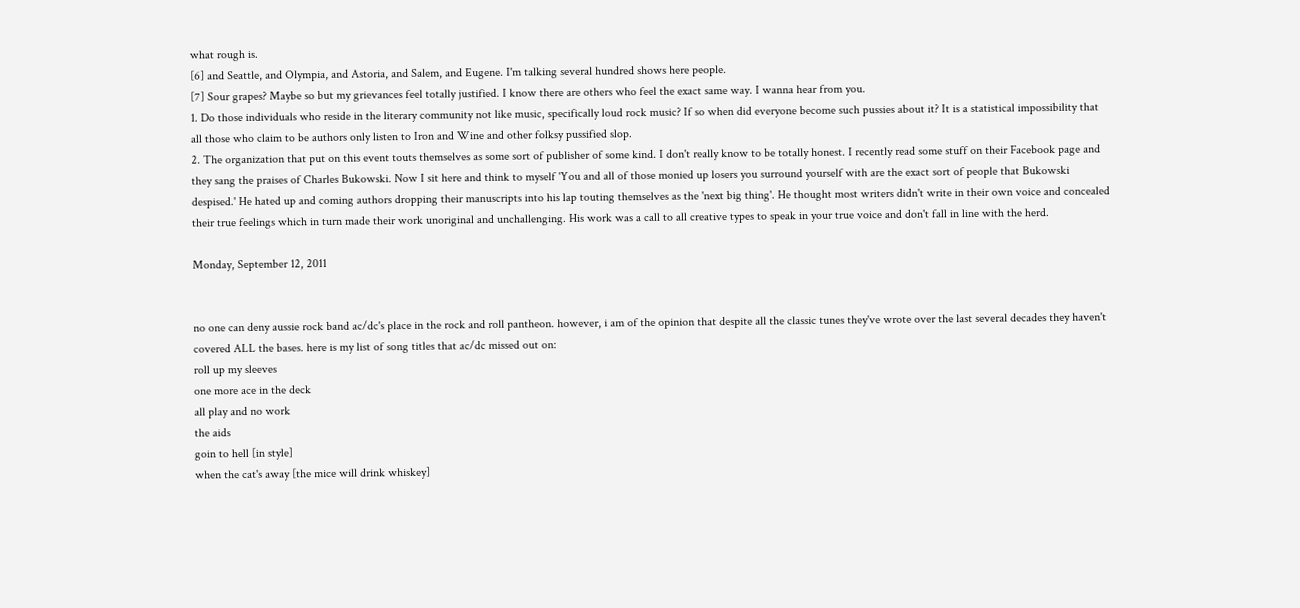what rough is.
[6] and Seattle, and Olympia, and Astoria, and Salem, and Eugene. I'm talking several hundred shows here people.
[7] Sour grapes? Maybe so but my grievances feel totally justified. I know there are others who feel the exact same way. I wanna hear from you.
1. Do those individuals who reside in the literary community not like music, specifically loud rock music? If so when did everyone become such pussies about it? It is a statistical impossibility that all those who claim to be authors only listen to Iron and Wine and other folksy pussified slop.
2. The organization that put on this event touts themselves as some sort of publisher of some kind. I don't really know to be totally honest. I recently read some stuff on their Facebook page and they sang the praises of Charles Bukowski. Now I sit here and think to myself 'You and all of those monied up losers you surround yourself with are the exact sort of people that Bukowski despised.' He hated up and coming authors dropping their manuscripts into his lap touting themselves as the 'next big thing'. He thought most writers didn't write in their own voice and concealed their true feelings which in turn made their work unoriginal and unchallenging. His work was a call to all creative types to speak in your true voice and don't fall in line with the herd.

Monday, September 12, 2011


no one can deny aussie rock band ac/dc's place in the rock and roll pantheon. however, i am of the opinion that despite all the classic tunes they've wrote over the last several decades they haven't covered ALL the bases. here is my list of song titles that ac/dc missed out on:
roll up my sleeves
one more ace in the deck
all play and no work
the aids
goin to hell [in style]
when the cat's away [the mice will drink whiskey]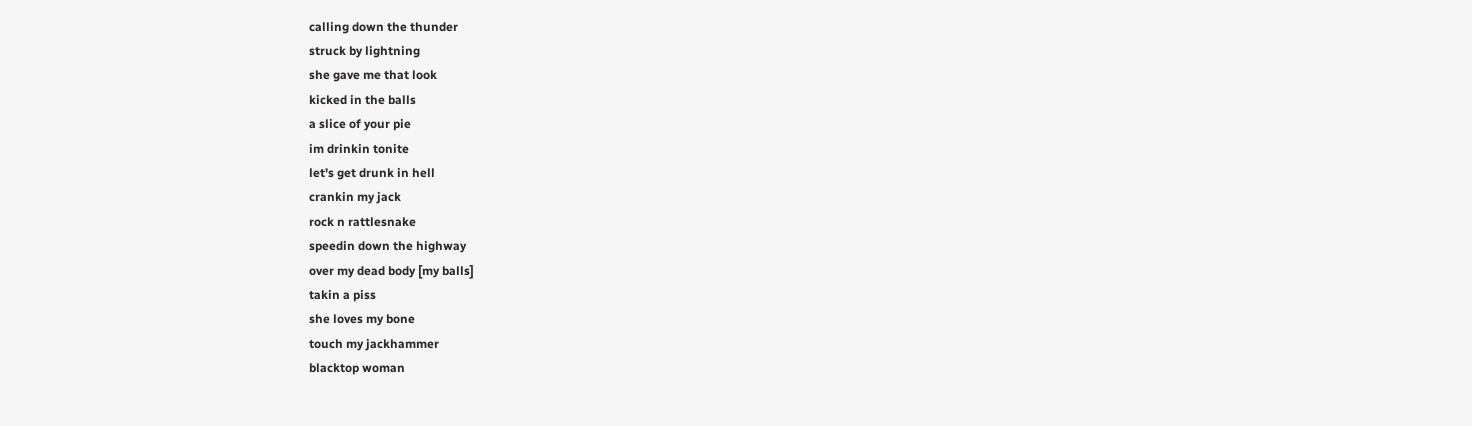calling down the thunder
struck by lightning
she gave me that look
kicked in the balls
a slice of your pie
im drinkin tonite
let's get drunk in hell
crankin my jack
rock n rattlesnake
speedin down the highway
over my dead body [my balls]
takin a piss
she loves my bone
touch my jackhammer
blacktop woman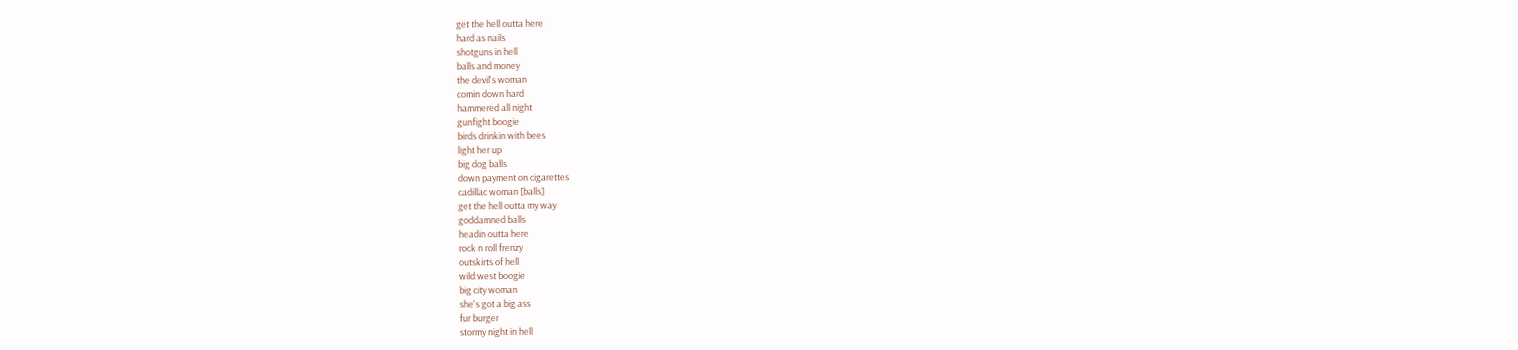get the hell outta here
hard as nails
shotguns in hell
balls and money
the devil's woman
comin down hard
hammered all night
gunfight boogie
birds drinkin with bees
light her up
big dog balls
down payment on cigarettes
cadillac woman [balls]
get the hell outta my way
goddamned balls
headin outta here
rock n roll frenzy
outskirts of hell
wild west boogie
big city woman
she's got a big ass
fur burger
stormy night in hell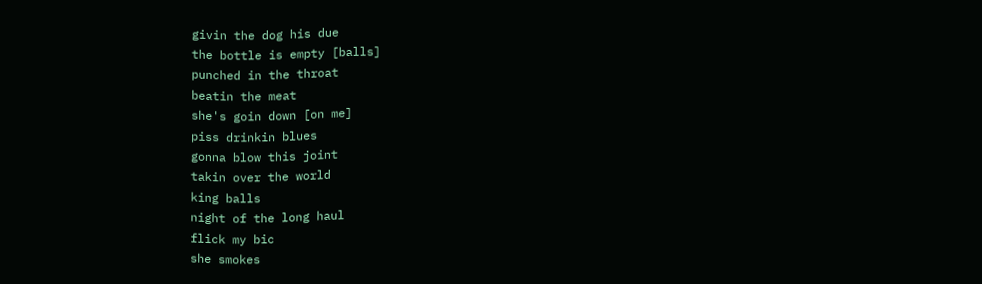givin the dog his due
the bottle is empty [balls]
punched in the throat
beatin the meat
she's goin down [on me]
piss drinkin blues
gonna blow this joint
takin over the world
king balls
night of the long haul
flick my bic
she smokes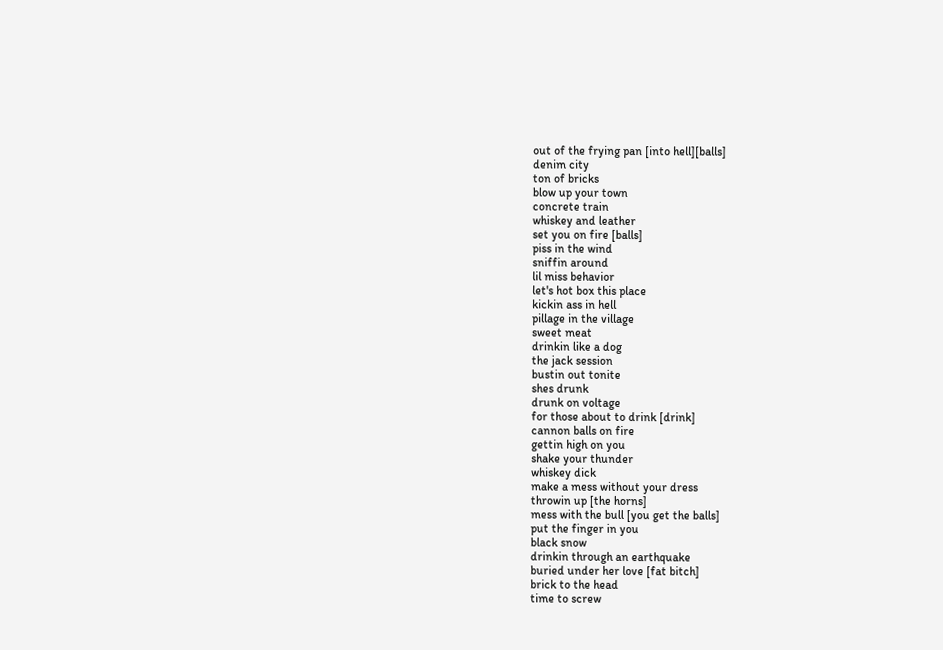out of the frying pan [into hell][balls]
denim city
ton of bricks
blow up your town
concrete train
whiskey and leather
set you on fire [balls]
piss in the wind
sniffin around
lil miss behavior
let's hot box this place
kickin ass in hell
pillage in the village
sweet meat
drinkin like a dog
the jack session
bustin out tonite
shes drunk
drunk on voltage
for those about to drink [drink]
cannon balls on fire
gettin high on you
shake your thunder
whiskey dick
make a mess without your dress
throwin up [the horns]
mess with the bull [you get the balls]
put the finger in you
black snow
drinkin through an earthquake
buried under her love [fat bitch]
brick to the head
time to screw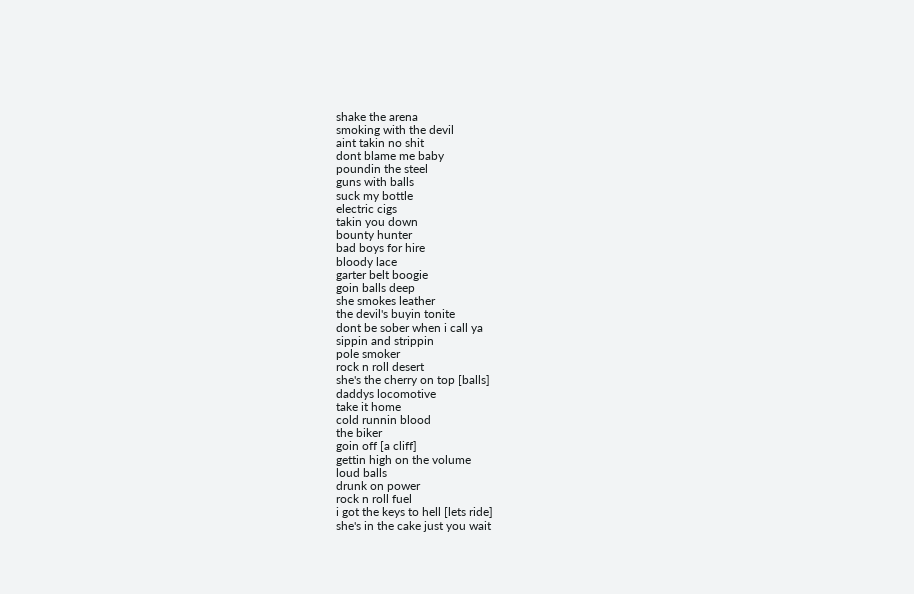shake the arena
smoking with the devil
aint takin no shit
dont blame me baby
poundin the steel
guns with balls
suck my bottle
electric cigs
takin you down
bounty hunter
bad boys for hire
bloody lace
garter belt boogie
goin balls deep
she smokes leather
the devil's buyin tonite
dont be sober when i call ya
sippin and strippin
pole smoker
rock n roll desert
she's the cherry on top [balls]
daddys locomotive
take it home
cold runnin blood
the biker
goin off [a cliff]
gettin high on the volume
loud balls
drunk on power
rock n roll fuel
i got the keys to hell [lets ride]
she's in the cake just you wait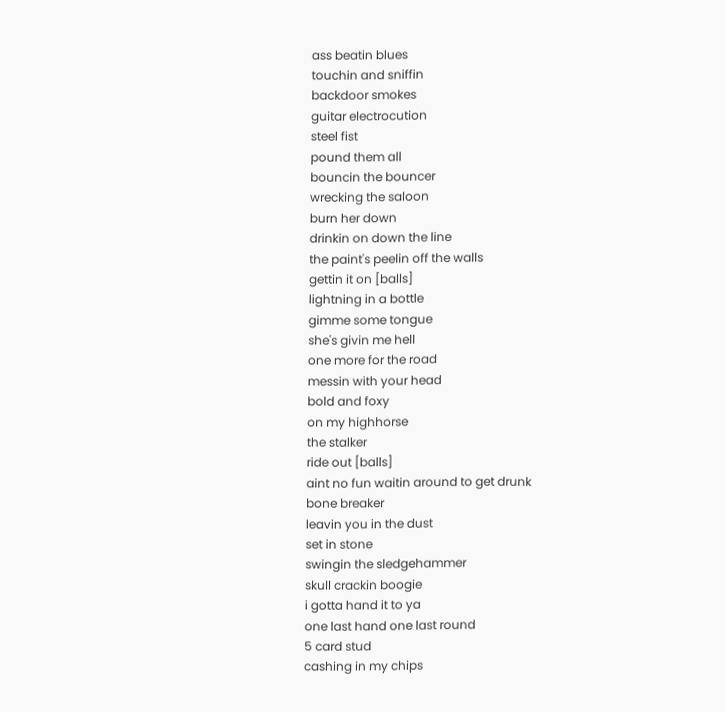ass beatin blues
touchin and sniffin
backdoor smokes
guitar electrocution
steel fist
pound them all
bouncin the bouncer
wrecking the saloon
burn her down
drinkin on down the line
the paint's peelin off the walls
gettin it on [balls]
lightning in a bottle
gimme some tongue
she's givin me hell
one more for the road
messin with your head
bold and foxy
on my highhorse
the stalker
ride out [balls]
aint no fun waitin around to get drunk
bone breaker
leavin you in the dust
set in stone
swingin the sledgehammer
skull crackin boogie
i gotta hand it to ya
one last hand one last round
5 card stud
cashing in my chips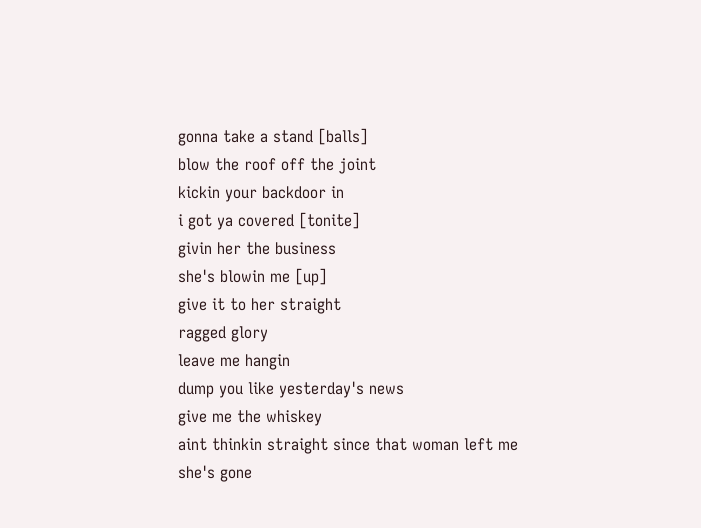gonna take a stand [balls]
blow the roof off the joint
kickin your backdoor in
i got ya covered [tonite]
givin her the business
she's blowin me [up]
give it to her straight
ragged glory
leave me hangin
dump you like yesterday's news
give me the whiskey
aint thinkin straight since that woman left me
she's gone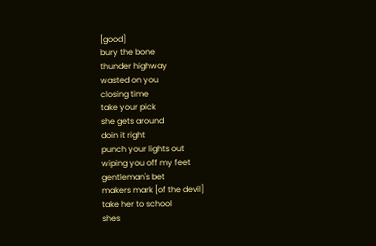[good]
bury the bone
thunder highway
wasted on you
closing time
take your pick
she gets around
doin it right
punch your lights out
wiping you off my feet
gentleman's bet
makers mark [of the devil]
take her to school
shes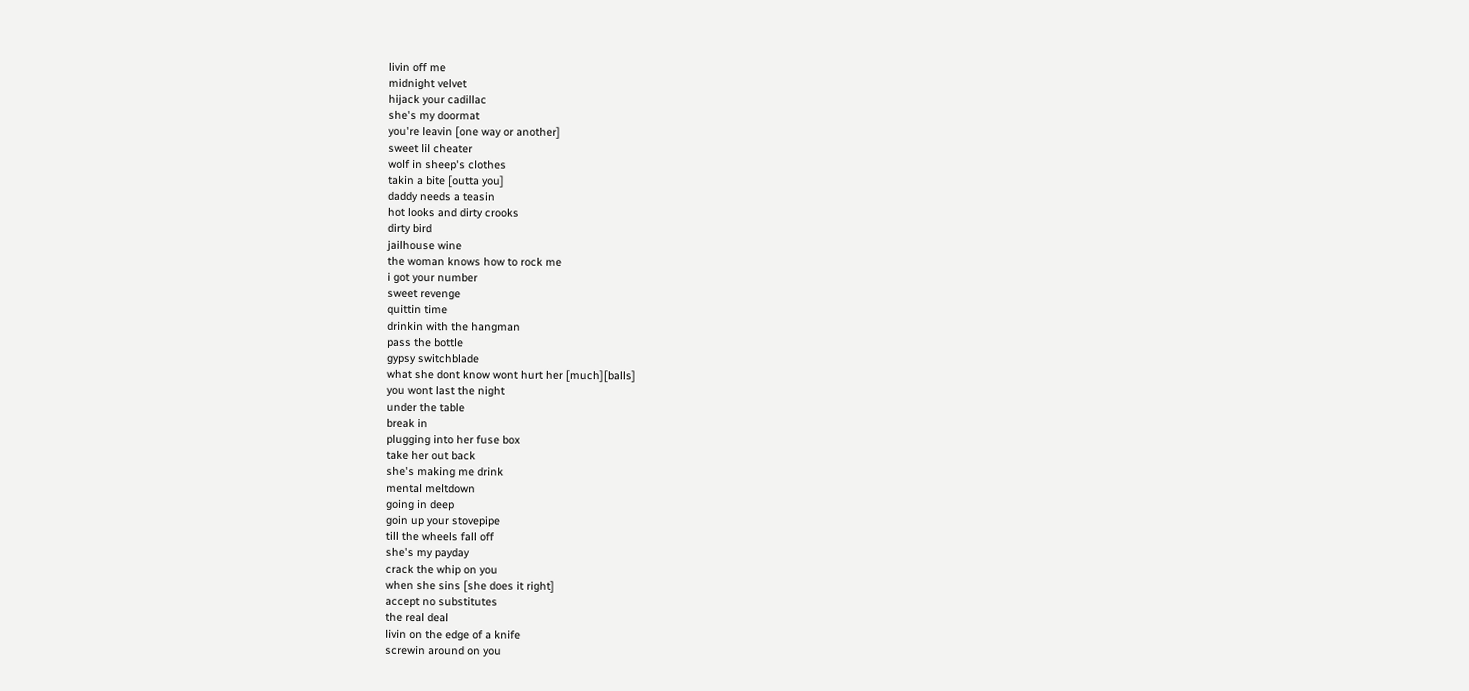livin off me
midnight velvet
hijack your cadillac
she's my doormat
you're leavin [one way or another]
sweet lil cheater
wolf in sheep's clothes
takin a bite [outta you]
daddy needs a teasin
hot looks and dirty crooks
dirty bird
jailhouse wine
the woman knows how to rock me
i got your number
sweet revenge
quittin time
drinkin with the hangman
pass the bottle
gypsy switchblade
what she dont know wont hurt her [much][balls]
you wont last the night
under the table
break in
plugging into her fuse box
take her out back
she's making me drink
mental meltdown
going in deep
goin up your stovepipe
till the wheels fall off
she's my payday
crack the whip on you
when she sins [she does it right]
accept no substitutes
the real deal
livin on the edge of a knife
screwin around on you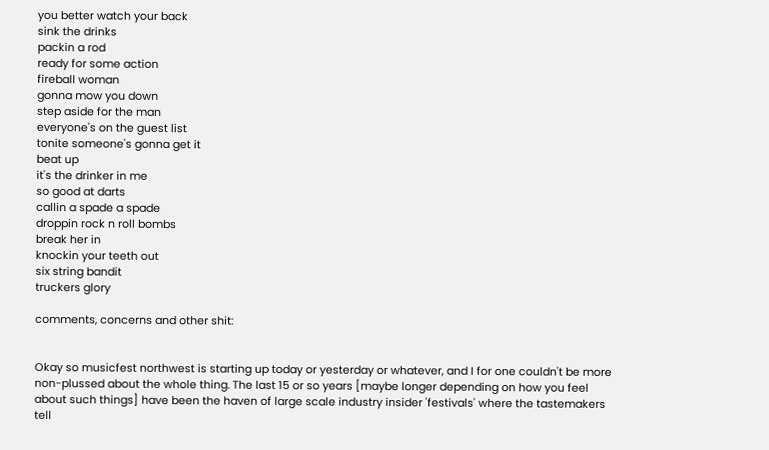you better watch your back
sink the drinks
packin a rod
ready for some action
fireball woman
gonna mow you down
step aside for the man
everyone's on the guest list
tonite someone's gonna get it
beat up
it's the drinker in me
so good at darts
callin a spade a spade
droppin rock n roll bombs
break her in
knockin your teeth out
six string bandit
truckers glory

comments, concerns and other shit:


Okay so musicfest northwest is starting up today or yesterday or whatever, and I for one couldn't be more non-plussed about the whole thing. The last 15 or so years [maybe longer depending on how you feel about such things] have been the haven of large scale industry insider 'festivals' where the tastemakers tell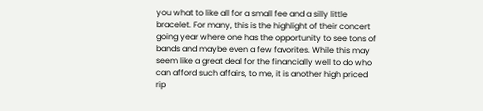you what to like all for a small fee and a silly little bracelet. For many, this is the highlight of their concert going year where one has the opportunity to see tons of bands and maybe even a few favorites. While this may seem like a great deal for the financially well to do who can afford such affairs, to me, it is another high priced rip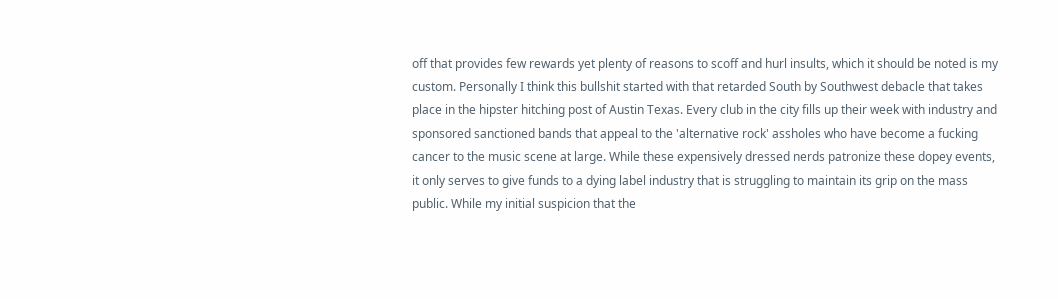off that provides few rewards yet plenty of reasons to scoff and hurl insults, which it should be noted is my custom. Personally I think this bullshit started with that retarded South by Southwest debacle that takes place in the hipster hitching post of Austin Texas. Every club in the city fills up their week with industry and sponsored sanctioned bands that appeal to the 'alternative rock' assholes who have become a fucking cancer to the music scene at large. While these expensively dressed nerds patronize these dopey events, it only serves to give funds to a dying label industry that is struggling to maintain its grip on the mass public. While my initial suspicion that the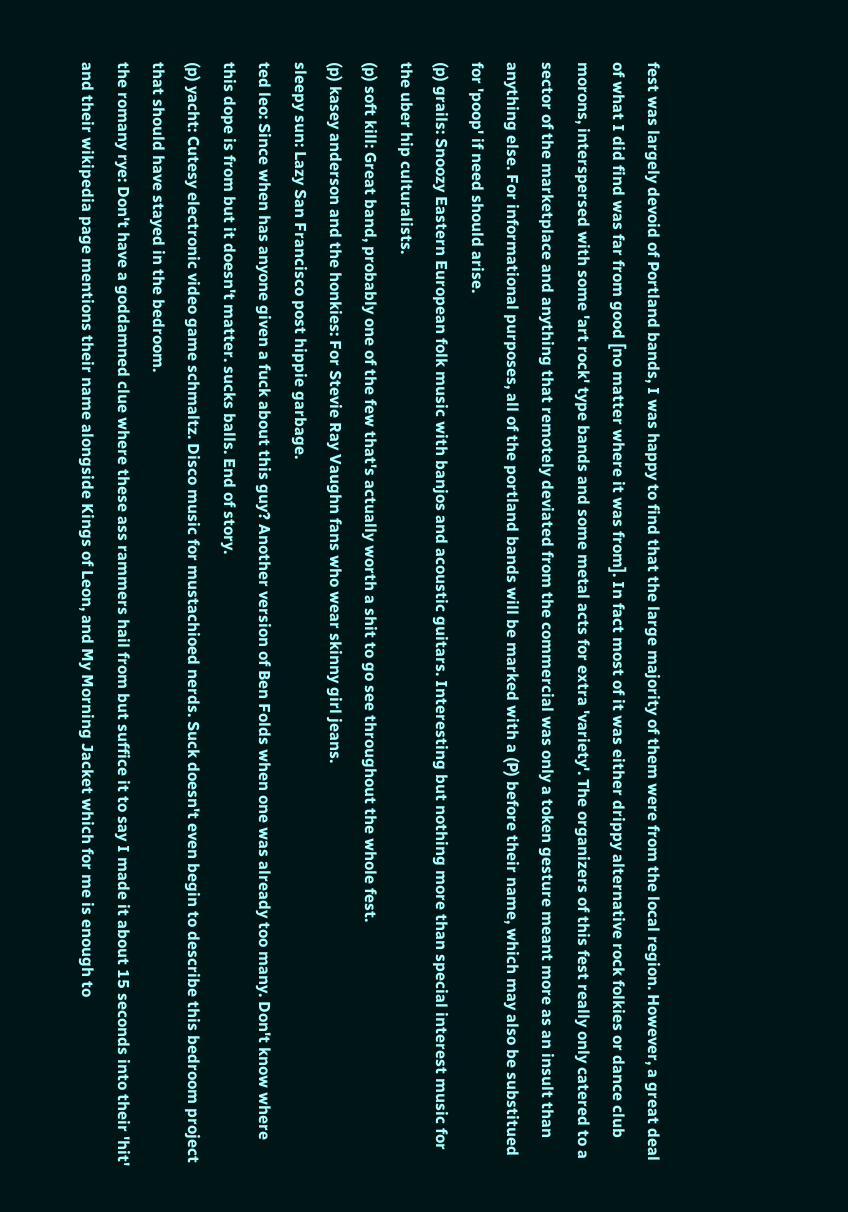fest was largely devoid of Portland bands, I was happy to find that the large majority of them were from the local region. However, a great deal of what I did find was far from good [no matter where it was from]. In fact most of it was either drippy alternative rock folkies or dance club morons, interspersed with some 'art rock' type bands and some metal acts for extra 'variety'. The organizers of this fest really only catered to a sector of the marketplace and anything that remotely deviated from the commercial was only a token gesture meant more as an insult than anything else. For informational purposes, all of the portland bands will be marked with a (P) before their name, which may also be substitued for 'poop' if need should arise.
(p) grails: Snoozy Eastern European folk music with banjos and acoustic guitars. Interesting but nothing more than special interest music for the uber hip culturalists.
(p) soft kill: Great band, probably one of the few that's actually worth a shit to go see throughout the whole fest.
(p) kasey anderson and the honkies: For Stevie Ray Vaughn fans who wear skinny girl jeans.
sleepy sun: Lazy San Francisco post hippie garbage.
ted leo: Since when has anyone given a fuck about this guy? Another version of Ben Folds when one was already too many. Don't know where this dope is from but it doesn't matter. sucks balls. End of story.
(p) yacht: Cutesy electronic video game schmaltz. Disco music for mustachioed nerds. Suck doesn't even begin to describe this bedroom project that should have stayed in the bedroom.
the romany rye: Don't have a goddamned clue where these ass rammers hail from but suffice it to say I made it about 15 seconds into their 'hit' and their wikipedia page mentions their name alongside Kings of Leon, and My Morning Jacket which for me is enough to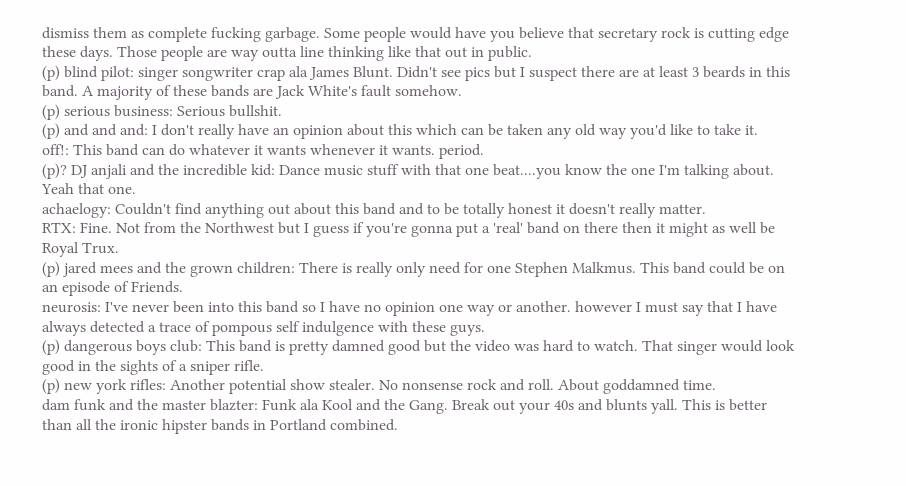dismiss them as complete fucking garbage. Some people would have you believe that secretary rock is cutting edge these days. Those people are way outta line thinking like that out in public.
(p) blind pilot: singer songwriter crap ala James Blunt. Didn't see pics but I suspect there are at least 3 beards in this band. A majority of these bands are Jack White's fault somehow.
(p) serious business: Serious bullshit.
(p) and and and: I don't really have an opinion about this which can be taken any old way you'd like to take it.
off!: This band can do whatever it wants whenever it wants. period.
(p)? DJ anjali and the incredible kid: Dance music stuff with that one beat....you know the one I'm talking about. Yeah that one.
achaelogy: Couldn't find anything out about this band and to be totally honest it doesn't really matter.
RTX: Fine. Not from the Northwest but I guess if you're gonna put a 'real' band on there then it might as well be Royal Trux.
(p) jared mees and the grown children: There is really only need for one Stephen Malkmus. This band could be on an episode of Friends.
neurosis: I've never been into this band so I have no opinion one way or another. however I must say that I have always detected a trace of pompous self indulgence with these guys.
(p) dangerous boys club: This band is pretty damned good but the video was hard to watch. That singer would look good in the sights of a sniper rifle.
(p) new york rifles: Another potential show stealer. No nonsense rock and roll. About goddamned time.
dam funk and the master blazter: Funk ala Kool and the Gang. Break out your 40s and blunts yall. This is better than all the ironic hipster bands in Portland combined.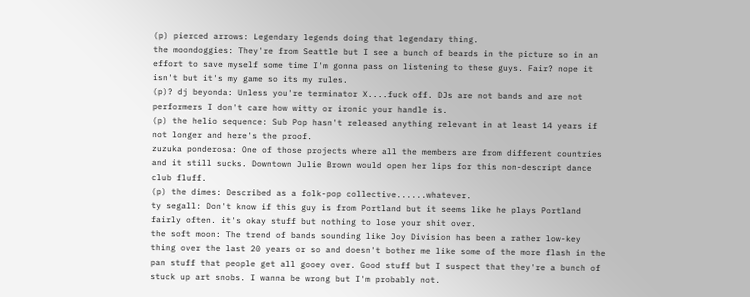(p) pierced arrows: Legendary legends doing that legendary thing.
the moondoggies: They're from Seattle but I see a bunch of beards in the picture so in an effort to save myself some time I'm gonna pass on listening to these guys. Fair? nope it isn't but it's my game so its my rules.
(p)? dj beyonda: Unless you're terminator X....fuck off. DJs are not bands and are not performers I don't care how witty or ironic your handle is.
(p) the helio sequence: Sub Pop hasn't released anything relevant in at least 14 years if not longer and here's the proof.
zuzuka ponderosa: One of those projects where all the members are from different countries and it still sucks. Downtown Julie Brown would open her lips for this non-descript dance club fluff.
(p) the dimes: Described as a folk-pop collective......whatever.
ty segall: Don't know if this guy is from Portland but it seems like he plays Portland fairly often. it's okay stuff but nothing to lose your shit over.
the soft moon: The trend of bands sounding like Joy Division has been a rather low-key thing over the last 20 years or so and doesn't bother me like some of the more flash in the pan stuff that people get all gooey over. Good stuff but I suspect that they're a bunch of stuck up art snobs. I wanna be wrong but I'm probably not.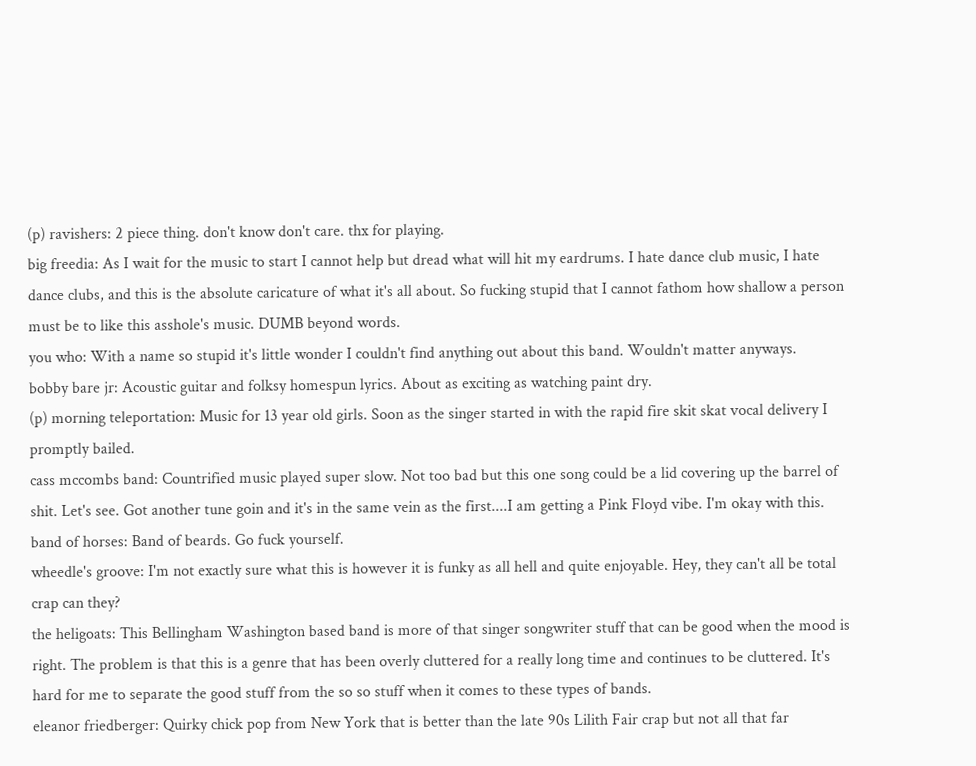(p) ravishers: 2 piece thing. don't know don't care. thx for playing.
big freedia: As I wait for the music to start I cannot help but dread what will hit my eardrums. I hate dance club music, I hate dance clubs, and this is the absolute caricature of what it's all about. So fucking stupid that I cannot fathom how shallow a person must be to like this asshole's music. DUMB beyond words.
you who: With a name so stupid it's little wonder I couldn't find anything out about this band. Wouldn't matter anyways.
bobby bare jr: Acoustic guitar and folksy homespun lyrics. About as exciting as watching paint dry.
(p) morning teleportation: Music for 13 year old girls. Soon as the singer started in with the rapid fire skit skat vocal delivery I promptly bailed.
cass mccombs band: Countrified music played super slow. Not too bad but this one song could be a lid covering up the barrel of shit. Let's see. Got another tune goin and it's in the same vein as the first....I am getting a Pink Floyd vibe. I'm okay with this.
band of horses: Band of beards. Go fuck yourself.
wheedle's groove: I'm not exactly sure what this is however it is funky as all hell and quite enjoyable. Hey, they can't all be total crap can they?
the heligoats: This Bellingham Washington based band is more of that singer songwriter stuff that can be good when the mood is right. The problem is that this is a genre that has been overly cluttered for a really long time and continues to be cluttered. It's hard for me to separate the good stuff from the so so stuff when it comes to these types of bands.
eleanor friedberger: Quirky chick pop from New York that is better than the late 90s Lilith Fair crap but not all that far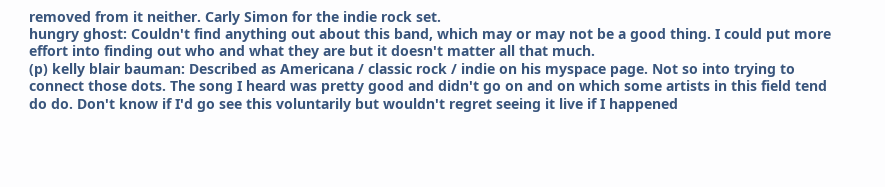removed from it neither. Carly Simon for the indie rock set.
hungry ghost: Couldn't find anything out about this band, which may or may not be a good thing. I could put more effort into finding out who and what they are but it doesn't matter all that much.
(p) kelly blair bauman: Described as Americana / classic rock / indie on his myspace page. Not so into trying to connect those dots. The song I heard was pretty good and didn't go on and on which some artists in this field tend do do. Don't know if I'd go see this voluntarily but wouldn't regret seeing it live if I happened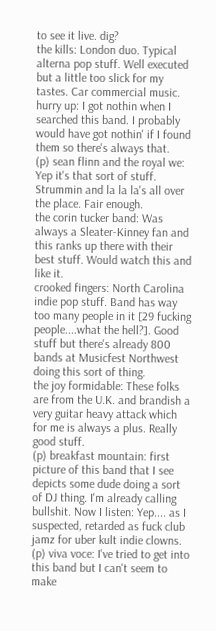to see it live. dig?
the kills: London duo. Typical alterna pop stuff. Well executed but a little too slick for my tastes. Car commercial music.
hurry up: I got nothin when I searched this band. I probably would have got nothin' if I found them so there's always that.
(p) sean flinn and the royal we: Yep it's that sort of stuff. Strummin and la la la's all over the place. Fair enough.
the corin tucker band: Was always a Sleater-Kinney fan and this ranks up there with their best stuff. Would watch this and like it.
crooked fingers: North Carolina indie pop stuff. Band has way too many people in it [29 fucking people....what the hell?]. Good stuff but there's already 800 bands at Musicfest Northwest doing this sort of thing.
the joy formidable: These folks are from the U.K. and brandish a very guitar heavy attack which for me is always a plus. Really good stuff.
(p) breakfast mountain: first picture of this band that I see depicts some dude doing a sort of DJ thing. I'm already calling bullshit. Now I listen: Yep.... as I suspected, retarded as fuck club jamz for uber kult indie clowns.
(p) viva voce: I've tried to get into this band but I can't seem to make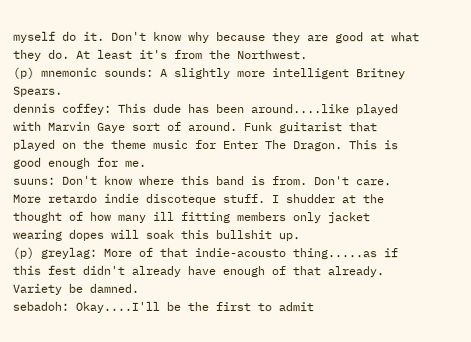myself do it. Don't know why because they are good at what they do. At least it's from the Northwest.
(p) mnemonic sounds: A slightly more intelligent Britney Spears.
dennis coffey: This dude has been around....like played with Marvin Gaye sort of around. Funk guitarist that played on the theme music for Enter The Dragon. This is good enough for me.
suuns: Don't know where this band is from. Don't care. More retardo indie discoteque stuff. I shudder at the thought of how many ill fitting members only jacket wearing dopes will soak this bullshit up.
(p) greylag: More of that indie-acousto thing.....as if this fest didn't already have enough of that already. Variety be damned.
sebadoh: Okay....I'll be the first to admit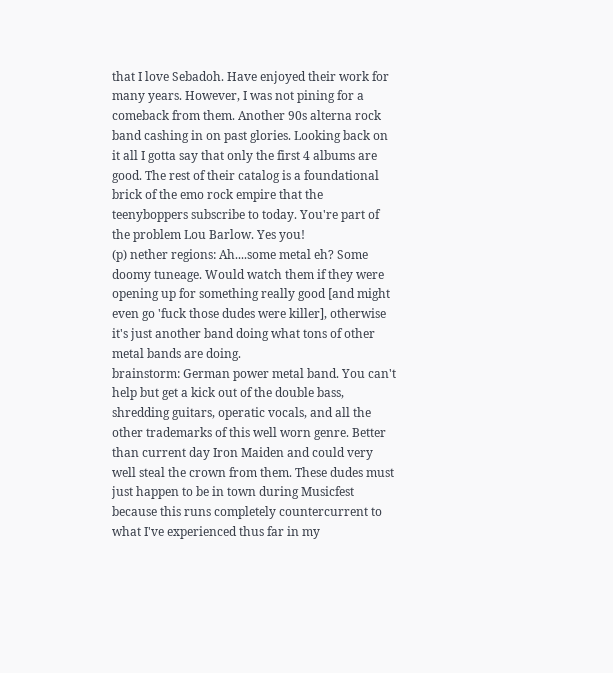that I love Sebadoh. Have enjoyed their work for many years. However, I was not pining for a comeback from them. Another 90s alterna rock band cashing in on past glories. Looking back on it all I gotta say that only the first 4 albums are good. The rest of their catalog is a foundational brick of the emo rock empire that the teenyboppers subscribe to today. You're part of the problem Lou Barlow. Yes you!
(p) nether regions: Ah....some metal eh? Some doomy tuneage. Would watch them if they were opening up for something really good [and might even go 'fuck those dudes were killer], otherwise it's just another band doing what tons of other metal bands are doing.
brainstorm: German power metal band. You can't help but get a kick out of the double bass, shredding guitars, operatic vocals, and all the other trademarks of this well worn genre. Better than current day Iron Maiden and could very well steal the crown from them. These dudes must just happen to be in town during Musicfest because this runs completely countercurrent to what I've experienced thus far in my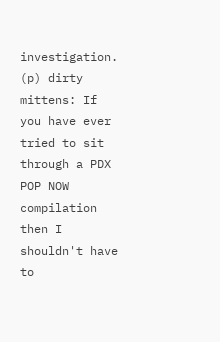investigation.
(p) dirty mittens: If you have ever tried to sit through a PDX POP NOW compilation then I shouldn't have to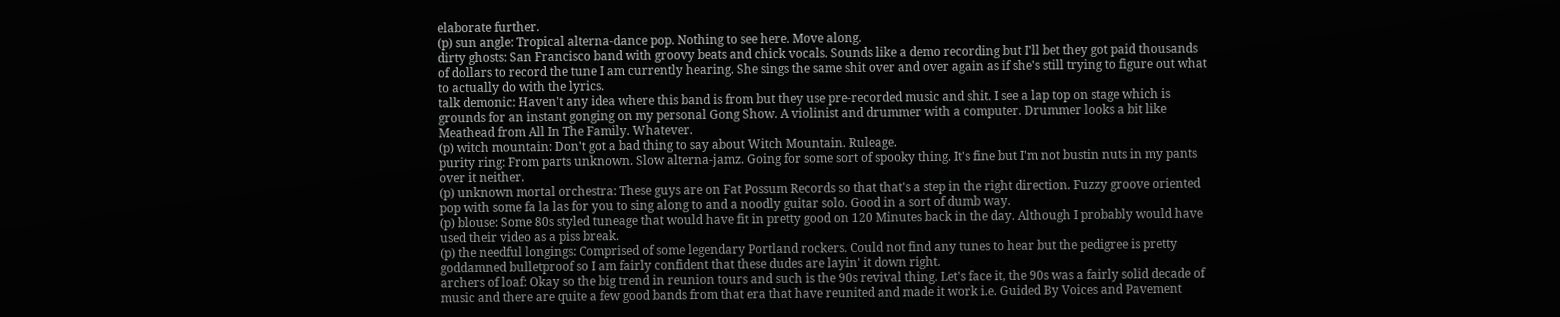elaborate further.
(p) sun angle: Tropical alterna-dance pop. Nothing to see here. Move along.
dirty ghosts: San Francisco band with groovy beats and chick vocals. Sounds like a demo recording but I'll bet they got paid thousands of dollars to record the tune I am currently hearing. She sings the same shit over and over again as if she's still trying to figure out what to actually do with the lyrics.
talk demonic: Haven't any idea where this band is from but they use pre-recorded music and shit. I see a lap top on stage which is grounds for an instant gonging on my personal Gong Show. A violinist and drummer with a computer. Drummer looks a bit like Meathead from All In The Family. Whatever.
(p) witch mountain: Don't got a bad thing to say about Witch Mountain. Ruleage.
purity ring: From parts unknown. Slow alterna-jamz. Going for some sort of spooky thing. It's fine but I'm not bustin nuts in my pants over it neither.
(p) unknown mortal orchestra: These guys are on Fat Possum Records so that that's a step in the right direction. Fuzzy groove oriented pop with some fa la las for you to sing along to and a noodly guitar solo. Good in a sort of dumb way.
(p) blouse: Some 80s styled tuneage that would have fit in pretty good on 120 Minutes back in the day. Although I probably would have used their video as a piss break.
(p) the needful longings: Comprised of some legendary Portland rockers. Could not find any tunes to hear but the pedigree is pretty goddamned bulletproof so I am fairly confident that these dudes are layin' it down right.
archers of loaf: Okay so the big trend in reunion tours and such is the 90s revival thing. Let's face it, the 90s was a fairly solid decade of music and there are quite a few good bands from that era that have reunited and made it work i.e. Guided By Voices and Pavement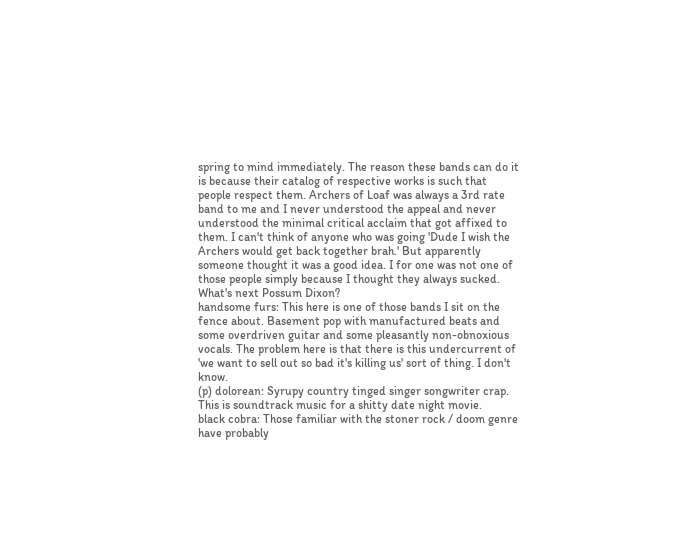spring to mind immediately. The reason these bands can do it is because their catalog of respective works is such that people respect them. Archers of Loaf was always a 3rd rate band to me and I never understood the appeal and never understood the minimal critical acclaim that got affixed to them. I can't think of anyone who was going 'Dude I wish the Archers would get back together brah.' But apparently someone thought it was a good idea. I for one was not one of those people simply because I thought they always sucked. What's next Possum Dixon?
handsome furs: This here is one of those bands I sit on the fence about. Basement pop with manufactured beats and some overdriven guitar and some pleasantly non-obnoxious vocals. The problem here is that there is this undercurrent of 'we want to sell out so bad it's killing us' sort of thing. I don't know.
(p) dolorean: Syrupy country tinged singer songwriter crap. This is soundtrack music for a shitty date night movie.
black cobra: Those familiar with the stoner rock / doom genre have probably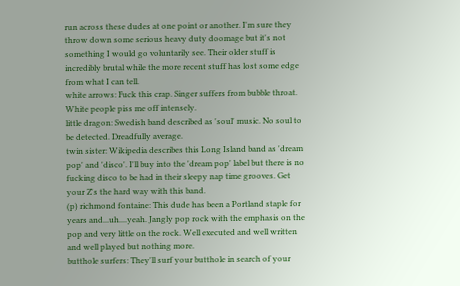run across these dudes at one point or another. I'm sure they throw down some serious heavy duty doomage but it's not something I would go voluntarily see. Their older stuff is incredibly brutal while the more recent stuff has lost some edge from what I can tell.
white arrows: Fuck this crap. Singer suffers from bubble throat. White people piss me off intensely.
little dragon: Swedish band described as 'soul' music. No soul to be detected. Dreadfully average.
twin sister: Wikipedia describes this Long Island band as 'dream pop' and 'disco'. I'll buy into the 'dream pop' label but there is no fucking disco to be had in their sleepy nap time grooves. Get your Z's the hard way with this band.
(p) richmond fontaine: This dude has been a Portland staple for years and...uh....yeah. Jangly pop rock with the emphasis on the pop and very little on the rock. Well executed and well written and well played but nothing more.
butthole surfers: They'll surf your butthole in search of your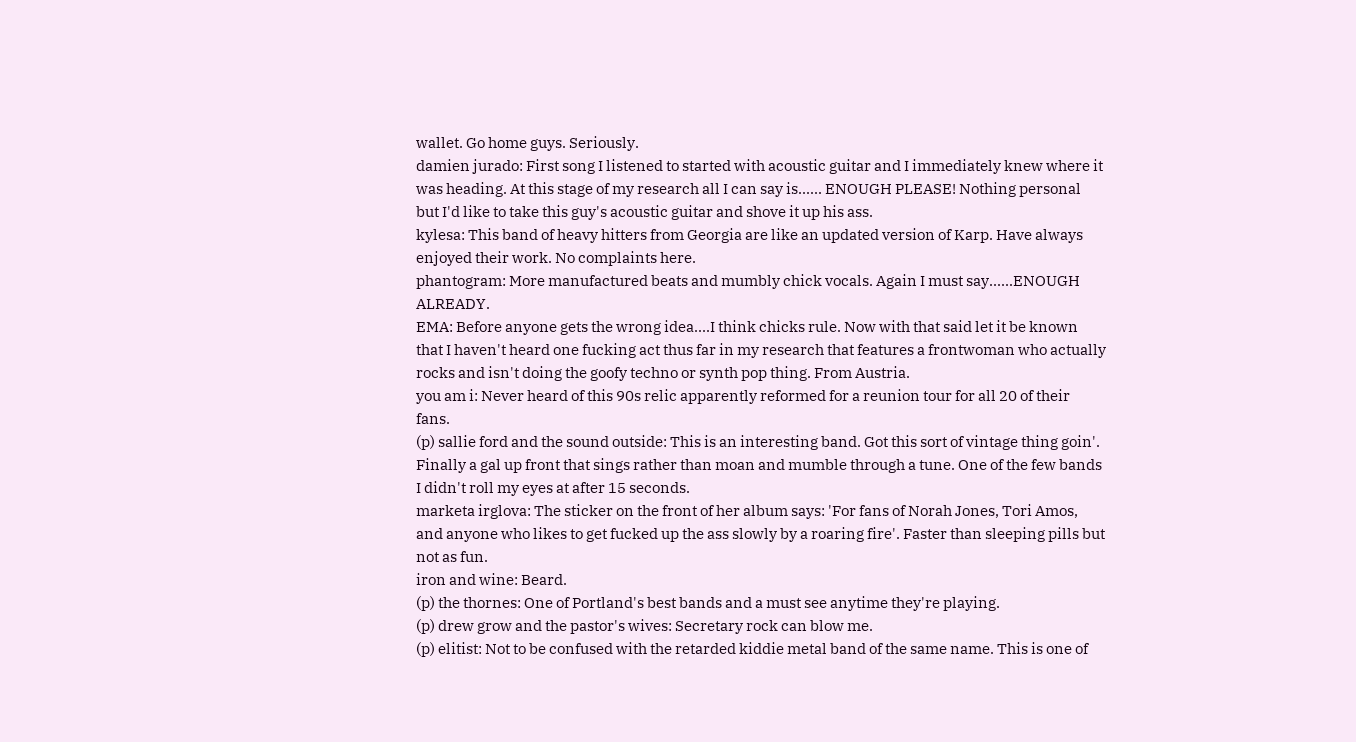wallet. Go home guys. Seriously.
damien jurado: First song I listened to started with acoustic guitar and I immediately knew where it was heading. At this stage of my research all I can say is...... ENOUGH PLEASE! Nothing personal but I'd like to take this guy's acoustic guitar and shove it up his ass.
kylesa: This band of heavy hitters from Georgia are like an updated version of Karp. Have always enjoyed their work. No complaints here.
phantogram: More manufactured beats and mumbly chick vocals. Again I must say......ENOUGH ALREADY.
EMA: Before anyone gets the wrong idea....I think chicks rule. Now with that said let it be known that I haven't heard one fucking act thus far in my research that features a frontwoman who actually rocks and isn't doing the goofy techno or synth pop thing. From Austria.
you am i: Never heard of this 90s relic apparently reformed for a reunion tour for all 20 of their fans.
(p) sallie ford and the sound outside: This is an interesting band. Got this sort of vintage thing goin'. Finally a gal up front that sings rather than moan and mumble through a tune. One of the few bands I didn't roll my eyes at after 15 seconds.
marketa irglova: The sticker on the front of her album says: 'For fans of Norah Jones, Tori Amos, and anyone who likes to get fucked up the ass slowly by a roaring fire'. Faster than sleeping pills but not as fun.
iron and wine: Beard.
(p) the thornes: One of Portland's best bands and a must see anytime they're playing.
(p) drew grow and the pastor's wives: Secretary rock can blow me.
(p) elitist: Not to be confused with the retarded kiddie metal band of the same name. This is one of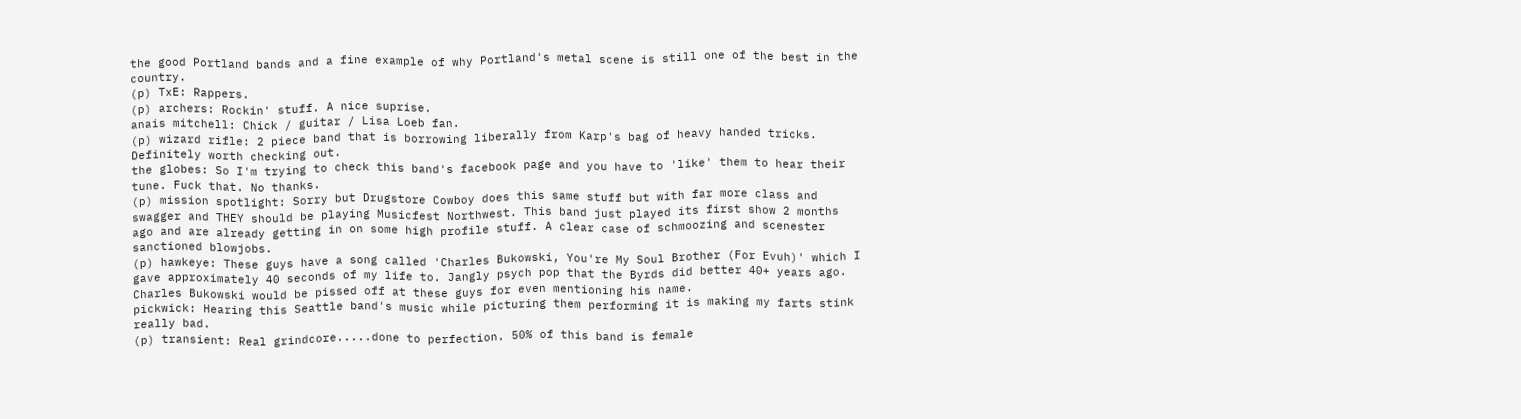the good Portland bands and a fine example of why Portland's metal scene is still one of the best in the country.
(p) TxE: Rappers.
(p) archers: Rockin' stuff. A nice suprise.
anais mitchell: Chick / guitar / Lisa Loeb fan.
(p) wizard rifle: 2 piece band that is borrowing liberally from Karp's bag of heavy handed tricks. Definitely worth checking out.
the globes: So I'm trying to check this band's facebook page and you have to 'like' them to hear their tune. Fuck that. No thanks.
(p) mission spotlight: Sorry but Drugstore Cowboy does this same stuff but with far more class and swagger and THEY should be playing Musicfest Northwest. This band just played its first show 2 months ago and are already getting in on some high profile stuff. A clear case of schmoozing and scenester sanctioned blowjobs.
(p) hawkeye: These guys have a song called 'Charles Bukowski, You're My Soul Brother (For Evuh)' which I gave approximately 40 seconds of my life to. Jangly psych pop that the Byrds did better 40+ years ago. Charles Bukowski would be pissed off at these guys for even mentioning his name.
pickwick: Hearing this Seattle band's music while picturing them performing it is making my farts stink really bad.
(p) transient: Real grindcore.....done to perfection. 50% of this band is female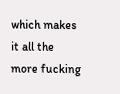which makes it all the more fucking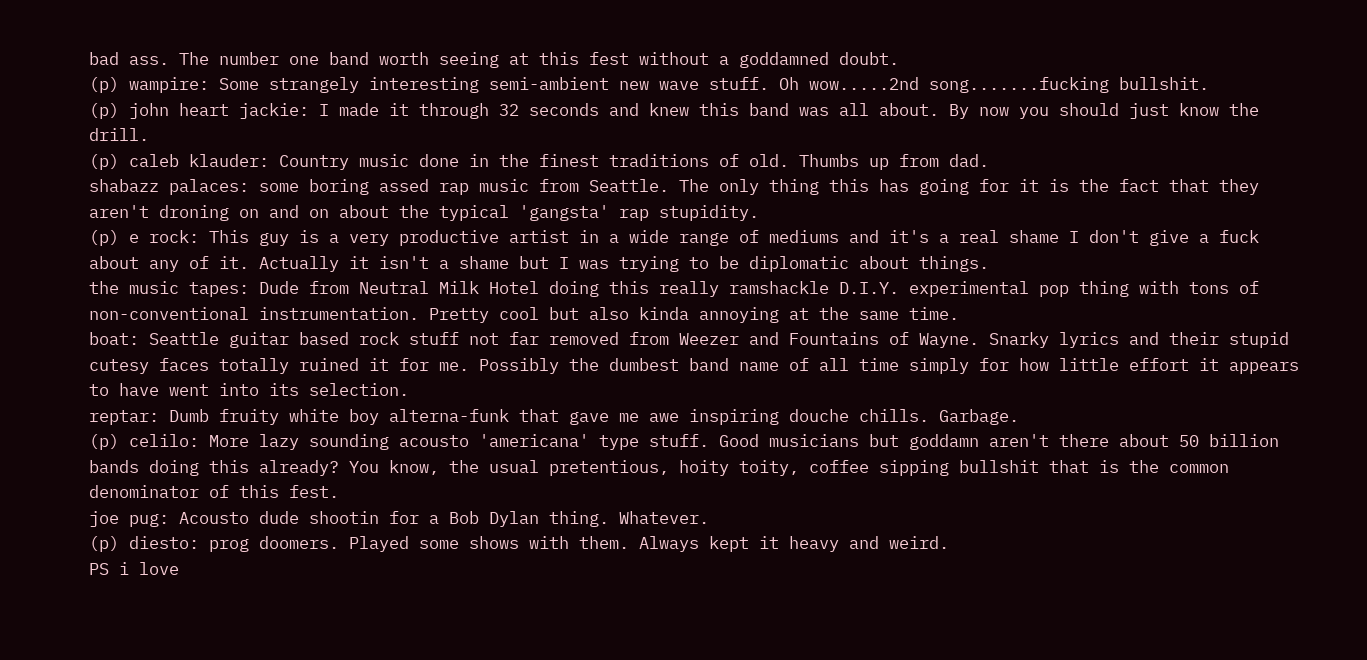bad ass. The number one band worth seeing at this fest without a goddamned doubt.
(p) wampire: Some strangely interesting semi-ambient new wave stuff. Oh wow.....2nd song.......fucking bullshit.
(p) john heart jackie: I made it through 32 seconds and knew this band was all about. By now you should just know the drill.
(p) caleb klauder: Country music done in the finest traditions of old. Thumbs up from dad.
shabazz palaces: some boring assed rap music from Seattle. The only thing this has going for it is the fact that they aren't droning on and on about the typical 'gangsta' rap stupidity.
(p) e rock: This guy is a very productive artist in a wide range of mediums and it's a real shame I don't give a fuck about any of it. Actually it isn't a shame but I was trying to be diplomatic about things.
the music tapes: Dude from Neutral Milk Hotel doing this really ramshackle D.I.Y. experimental pop thing with tons of non-conventional instrumentation. Pretty cool but also kinda annoying at the same time.
boat: Seattle guitar based rock stuff not far removed from Weezer and Fountains of Wayne. Snarky lyrics and their stupid cutesy faces totally ruined it for me. Possibly the dumbest band name of all time simply for how little effort it appears to have went into its selection.
reptar: Dumb fruity white boy alterna-funk that gave me awe inspiring douche chills. Garbage.
(p) celilo: More lazy sounding acousto 'americana' type stuff. Good musicians but goddamn aren't there about 50 billion bands doing this already? You know, the usual pretentious, hoity toity, coffee sipping bullshit that is the common denominator of this fest.
joe pug: Acousto dude shootin for a Bob Dylan thing. Whatever.
(p) diesto: prog doomers. Played some shows with them. Always kept it heavy and weird.
PS i love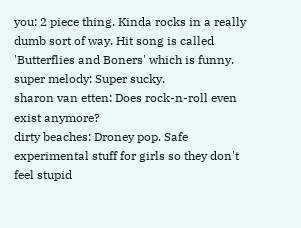you: 2 piece thing. Kinda rocks in a really dumb sort of way. Hit song is called 'Butterflies and Boners' which is funny.
super melody: Super sucky.
sharon van etten: Does rock-n-roll even exist anymore?
dirty beaches: Droney pop. Safe experimental stuff for girls so they don't feel stupid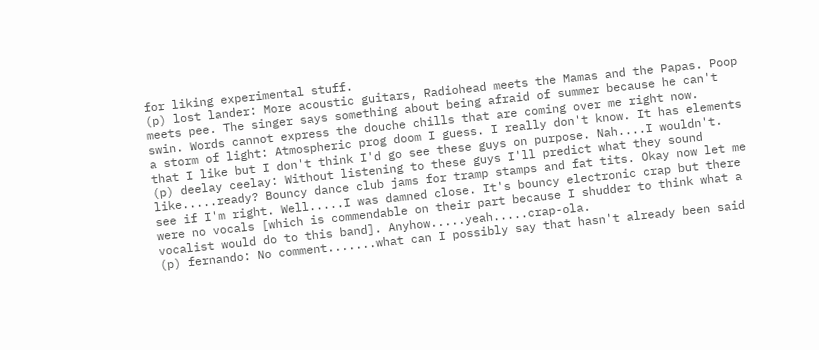for liking experimental stuff.
(p) lost lander: More acoustic guitars, Radiohead meets the Mamas and the Papas. Poop meets pee. The singer says something about being afraid of summer because he can't swin. Words cannot express the douche chills that are coming over me right now.
a storm of light: Atmospheric prog doom I guess. I really don't know. It has elements that I like but I don't think I'd go see these guys on purpose. Nah....I wouldn't.
(p) deelay ceelay: Without listening to these guys I'll predict what they sound like.....ready? Bouncy dance club jams for tramp stamps and fat tits. Okay now let me see if I'm right. Well.....I was damned close. It's bouncy electronic crap but there were no vocals [which is commendable on their part because I shudder to think what a vocalist would do to this band]. Anyhow.....yeah.....crap-ola.
(p) fernando: No comment.......what can I possibly say that hasn't already been said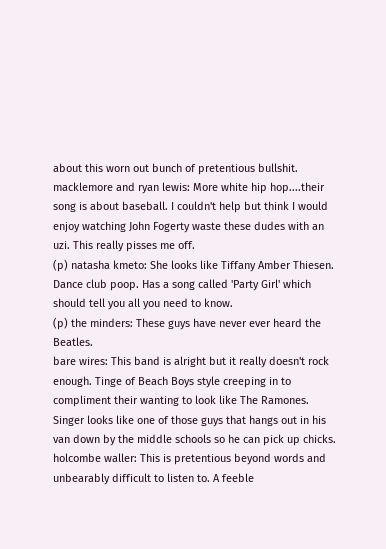about this worn out bunch of pretentious bullshit.
macklemore and ryan lewis: More white hip hop....their song is about baseball. I couldn't help but think I would enjoy watching John Fogerty waste these dudes with an uzi. This really pisses me off.
(p) natasha kmeto: She looks like Tiffany Amber Thiesen. Dance club poop. Has a song called 'Party Girl' which should tell you all you need to know.
(p) the minders: These guys have never ever heard the Beatles.
bare wires: This band is alright but it really doesn't rock enough. Tinge of Beach Boys style creeping in to compliment their wanting to look like The Ramones. Singer looks like one of those guys that hangs out in his van down by the middle schools so he can pick up chicks.
holcombe waller: This is pretentious beyond words and unbearably difficult to listen to. A feeble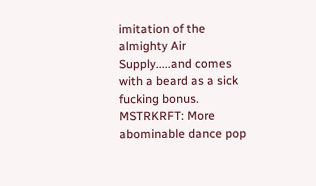imitation of the almighty Air Supply.....and comes with a beard as a sick fucking bonus.
MSTRKRFT: More abominable dance pop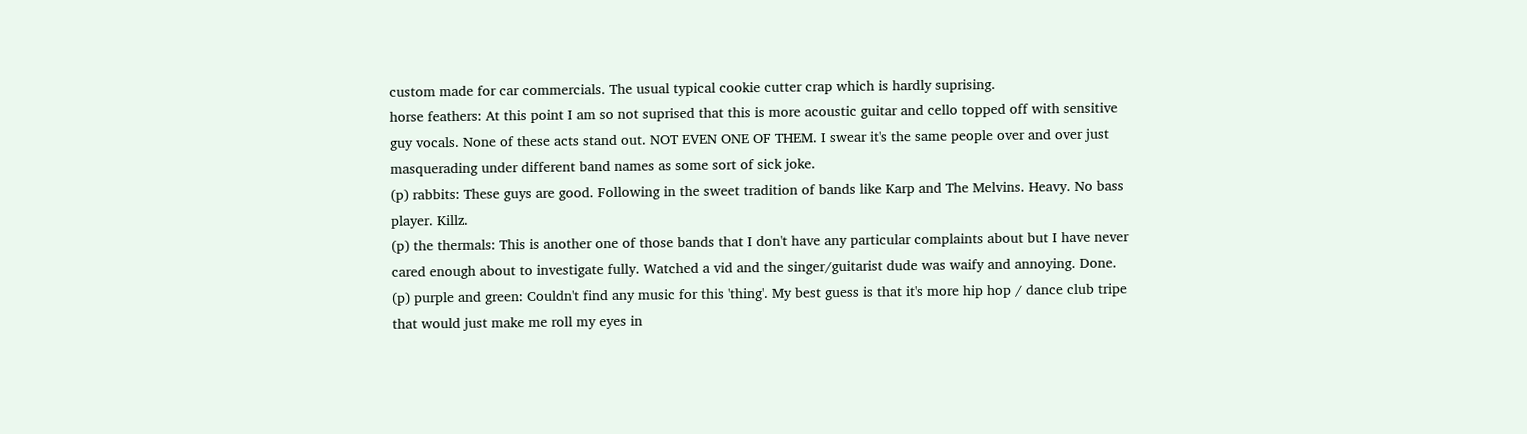custom made for car commercials. The usual typical cookie cutter crap which is hardly suprising.
horse feathers: At this point I am so not suprised that this is more acoustic guitar and cello topped off with sensitive guy vocals. None of these acts stand out. NOT EVEN ONE OF THEM. I swear it's the same people over and over just masquerading under different band names as some sort of sick joke.
(p) rabbits: These guys are good. Following in the sweet tradition of bands like Karp and The Melvins. Heavy. No bass player. Killz.
(p) the thermals: This is another one of those bands that I don't have any particular complaints about but I have never cared enough about to investigate fully. Watched a vid and the singer/guitarist dude was waify and annoying. Done.
(p) purple and green: Couldn't find any music for this 'thing'. My best guess is that it's more hip hop / dance club tripe that would just make me roll my eyes in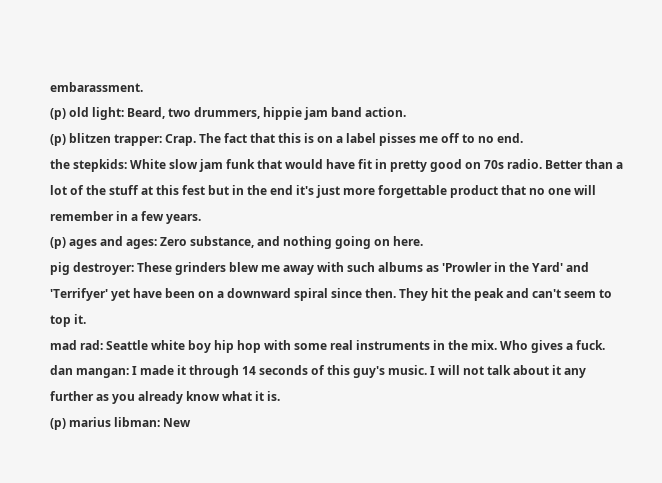embarassment.
(p) old light: Beard, two drummers, hippie jam band action.
(p) blitzen trapper: Crap. The fact that this is on a label pisses me off to no end.
the stepkids: White slow jam funk that would have fit in pretty good on 70s radio. Better than a lot of the stuff at this fest but in the end it's just more forgettable product that no one will remember in a few years.
(p) ages and ages: Zero substance, and nothing going on here.
pig destroyer: These grinders blew me away with such albums as 'Prowler in the Yard' and 'Terrifyer' yet have been on a downward spiral since then. They hit the peak and can't seem to top it.
mad rad: Seattle white boy hip hop with some real instruments in the mix. Who gives a fuck.
dan mangan: I made it through 14 seconds of this guy's music. I will not talk about it any further as you already know what it is.
(p) marius libman: New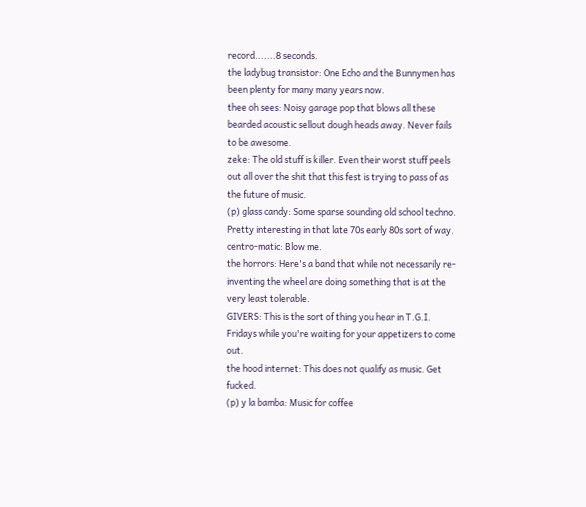record.......8 seconds.
the ladybug transistor: One Echo and the Bunnymen has been plenty for many many years now.
thee oh sees: Noisy garage pop that blows all these bearded acoustic sellout dough heads away. Never fails to be awesome.
zeke: The old stuff is killer. Even their worst stuff peels out all over the shit that this fest is trying to pass of as the future of music.
(p) glass candy: Some sparse sounding old school techno. Pretty interesting in that late 70s early 80s sort of way.
centro-matic: Blow me.
the horrors: Here's a band that while not necessarily re-inventing the wheel are doing something that is at the very least tolerable.
GIVERS: This is the sort of thing you hear in T.G.I. Fridays while you're waiting for your appetizers to come out.
the hood internet: This does not qualify as music. Get fucked.
(p) y la bamba: Music for coffee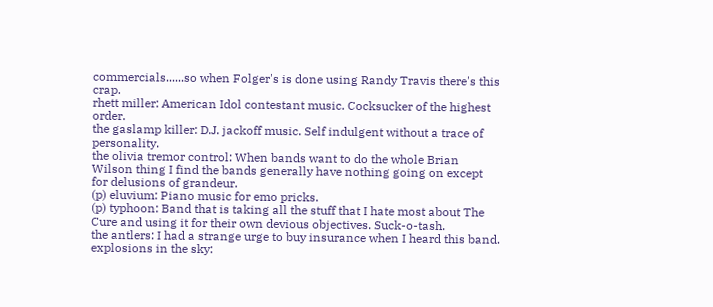commercials......so when Folger's is done using Randy Travis there's this crap.
rhett miller: American Idol contestant music. Cocksucker of the highest order.
the gaslamp killer: D.J. jackoff music. Self indulgent without a trace of personality.
the olivia tremor control: When bands want to do the whole Brian Wilson thing I find the bands generally have nothing going on except for delusions of grandeur.
(p) eluvium: Piano music for emo pricks.
(p) typhoon: Band that is taking all the stuff that I hate most about The Cure and using it for their own devious objectives. Suck-o-tash.
the antlers: I had a strange urge to buy insurance when I heard this band.
explosions in the sky: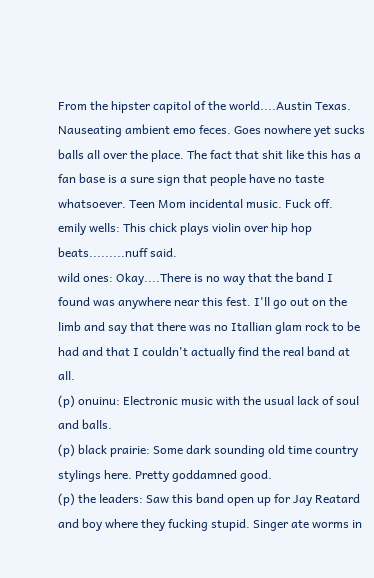From the hipster capitol of the world....Austin Texas. Nauseating ambient emo feces. Goes nowhere yet sucks balls all over the place. The fact that shit like this has a fan base is a sure sign that people have no taste whatsoever. Teen Mom incidental music. Fuck off.
emily wells: This chick plays violin over hip hop beats.........nuff said.
wild ones: Okay....There is no way that the band I found was anywhere near this fest. I'll go out on the limb and say that there was no Itallian glam rock to be had and that I couldn't actually find the real band at all.
(p) onuinu: Electronic music with the usual lack of soul and balls.
(p) black prairie: Some dark sounding old time country stylings here. Pretty goddamned good.
(p) the leaders: Saw this band open up for Jay Reatard and boy where they fucking stupid. Singer ate worms in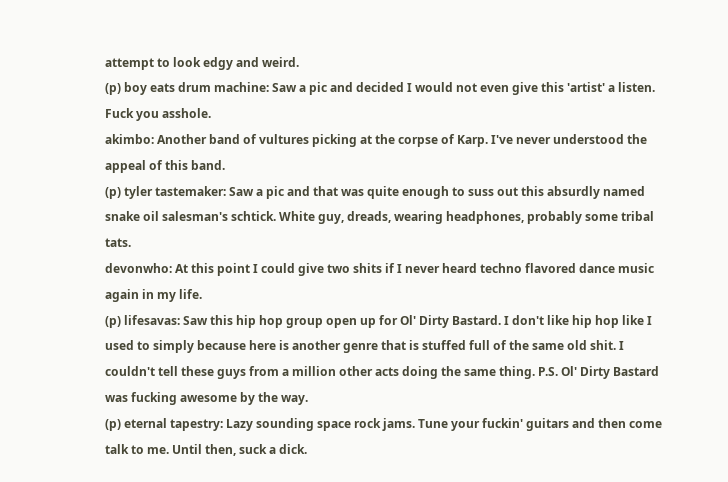attempt to look edgy and weird.
(p) boy eats drum machine: Saw a pic and decided I would not even give this 'artist' a listen. Fuck you asshole.
akimbo: Another band of vultures picking at the corpse of Karp. I've never understood the appeal of this band.
(p) tyler tastemaker: Saw a pic and that was quite enough to suss out this absurdly named snake oil salesman's schtick. White guy, dreads, wearing headphones, probably some tribal tats.
devonwho: At this point I could give two shits if I never heard techno flavored dance music again in my life.
(p) lifesavas: Saw this hip hop group open up for Ol' Dirty Bastard. I don't like hip hop like I used to simply because here is another genre that is stuffed full of the same old shit. I couldn't tell these guys from a million other acts doing the same thing. P.S. Ol' Dirty Bastard was fucking awesome by the way.
(p) eternal tapestry: Lazy sounding space rock jams. Tune your fuckin' guitars and then come talk to me. Until then, suck a dick.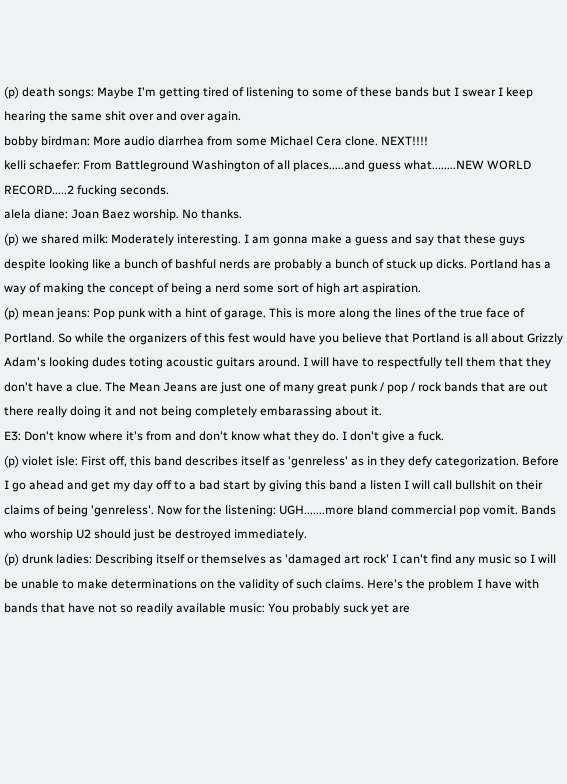(p) death songs: Maybe I'm getting tired of listening to some of these bands but I swear I keep hearing the same shit over and over again.
bobby birdman: More audio diarrhea from some Michael Cera clone. NEXT!!!!
kelli schaefer: From Battleground Washington of all places.....and guess what........NEW WORLD RECORD.....2 fucking seconds.
alela diane: Joan Baez worship. No thanks.
(p) we shared milk: Moderately interesting. I am gonna make a guess and say that these guys despite looking like a bunch of bashful nerds are probably a bunch of stuck up dicks. Portland has a way of making the concept of being a nerd some sort of high art aspiration.
(p) mean jeans: Pop punk with a hint of garage. This is more along the lines of the true face of Portland. So while the organizers of this fest would have you believe that Portland is all about Grizzly Adam's looking dudes toting acoustic guitars around. I will have to respectfully tell them that they don't have a clue. The Mean Jeans are just one of many great punk / pop / rock bands that are out there really doing it and not being completely embarassing about it.
E3: Don't know where it's from and don't know what they do. I don't give a fuck.
(p) violet isle: First off, this band describes itself as 'genreless' as in they defy categorization. Before I go ahead and get my day off to a bad start by giving this band a listen I will call bullshit on their claims of being 'genreless'. Now for the listening: UGH.......more bland commercial pop vomit. Bands who worship U2 should just be destroyed immediately.
(p) drunk ladies: Describing itself or themselves as 'damaged art rock' I can't find any music so I will be unable to make determinations on the validity of such claims. Here's the problem I have with bands that have not so readily available music: You probably suck yet are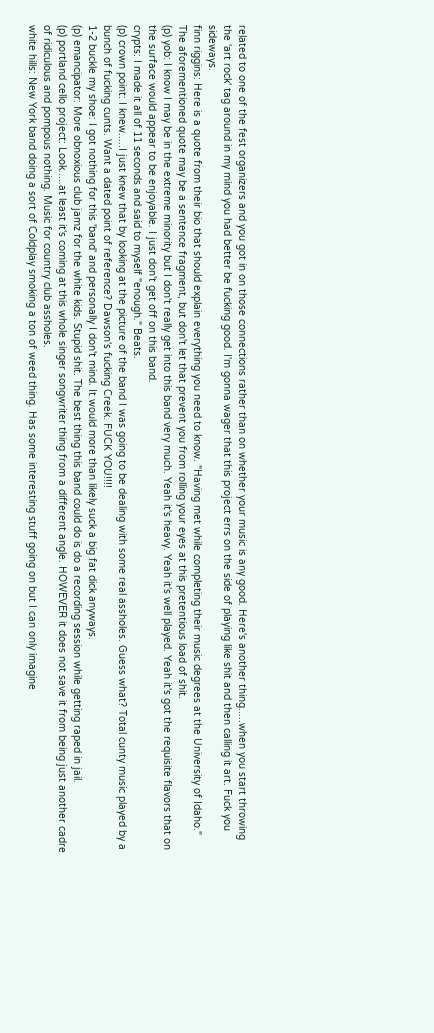related to one of the fest organizers and you got in on those connections rather than on whether your music is any good. Here's another thing.....when you start throwing the 'art rock' tag around in my mind you had better be fucking good. I'm gonna wager that this project errs on the side of playing like shit and then calling it art. Fuck you sideways.
finn riggins: Here is a quote from their bio that should explain everything you need to know. "Having met while completing their music degrees at the University of Idaho." The aforementioned quote may be a sentence fragment, but don't let that prevent you from rolling your eyes at this pretentious load of shit.
(p) yob: I know I may be in the extreme minority but I don't really get into this band very much. Yeah it's heavy. Yeah it's well played. Yeah it's got the requisite flavors that on the surface would appear to be enjoyable. I just don't get off on this band.
crypts: I made it all of 11 seconds and said to myself "enough." Beats.
(p) crown point: I knew.....I just knew that by looking at the picture of the band I was going to be dealing with some real assholes. Guess what? Total cunty music played by a bunch of fucking cunts. Want a dated point of reference? Dawson's fucking Creek. FUCK YOU!!!!
1-2 buckle my shoe: I got nothing for this 'band' and personally I don't mind. It would more than likely suck a big fat dick anyways.
(p) emancipator: More obnoxious club jamz for the white kids. Stupid shit. The best thing this band could do is do a recording session while getting raped in jail.
(p) portland cello project: Look.....at least it's coming at this whole singer songwriter thing from a different angle. HOWEVER it does not save it from being just another cadre of ridiculous and pompous nothing. Music for country club assholes.
white hills: New York band doing a sort of Coldplay smoking a ton of weed thing. Has some interesting stuff going on but I can only imagine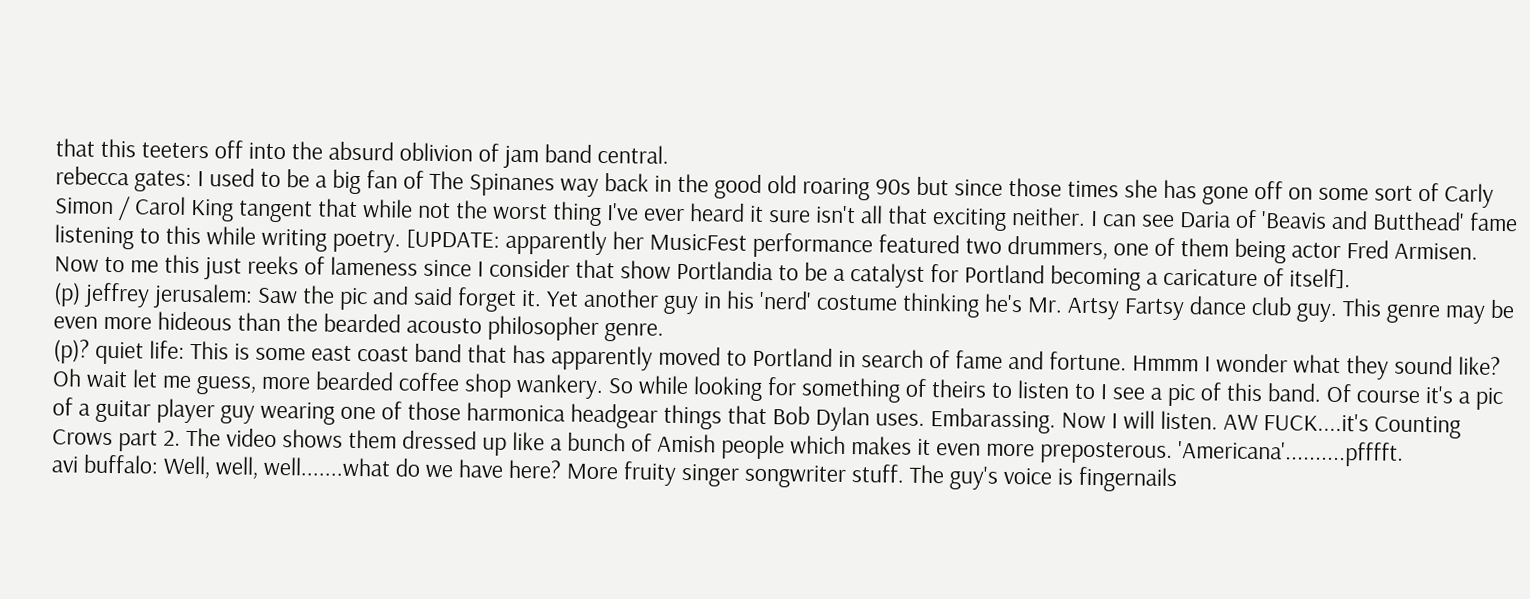that this teeters off into the absurd oblivion of jam band central.
rebecca gates: I used to be a big fan of The Spinanes way back in the good old roaring 90s but since those times she has gone off on some sort of Carly Simon / Carol King tangent that while not the worst thing I've ever heard it sure isn't all that exciting neither. I can see Daria of 'Beavis and Butthead' fame listening to this while writing poetry. [UPDATE: apparently her MusicFest performance featured two drummers, one of them being actor Fred Armisen. Now to me this just reeks of lameness since I consider that show Portlandia to be a catalyst for Portland becoming a caricature of itself].
(p) jeffrey jerusalem: Saw the pic and said forget it. Yet another guy in his 'nerd' costume thinking he's Mr. Artsy Fartsy dance club guy. This genre may be even more hideous than the bearded acousto philosopher genre.
(p)? quiet life: This is some east coast band that has apparently moved to Portland in search of fame and fortune. Hmmm I wonder what they sound like? Oh wait let me guess, more bearded coffee shop wankery. So while looking for something of theirs to listen to I see a pic of this band. Of course it's a pic of a guitar player guy wearing one of those harmonica headgear things that Bob Dylan uses. Embarassing. Now I will listen. AW FUCK....it's Counting Crows part 2. The video shows them dressed up like a bunch of Amish people which makes it even more preposterous. 'Americana'..........pfffft.
avi buffalo: Well, well, well.......what do we have here? More fruity singer songwriter stuff. The guy's voice is fingernails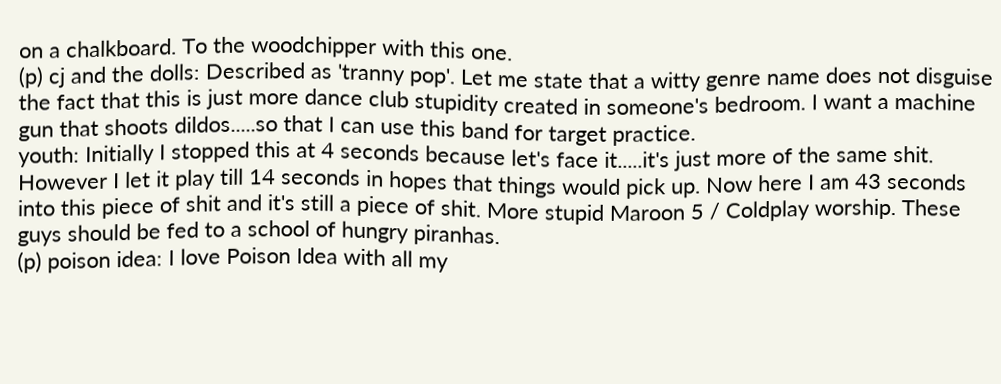on a chalkboard. To the woodchipper with this one.
(p) cj and the dolls: Described as 'tranny pop'. Let me state that a witty genre name does not disguise the fact that this is just more dance club stupidity created in someone's bedroom. I want a machine gun that shoots dildos.....so that I can use this band for target practice.
youth: Initially I stopped this at 4 seconds because let's face it.....it's just more of the same shit. However I let it play till 14 seconds in hopes that things would pick up. Now here I am 43 seconds into this piece of shit and it's still a piece of shit. More stupid Maroon 5 / Coldplay worship. These guys should be fed to a school of hungry piranhas.
(p) poison idea: I love Poison Idea with all my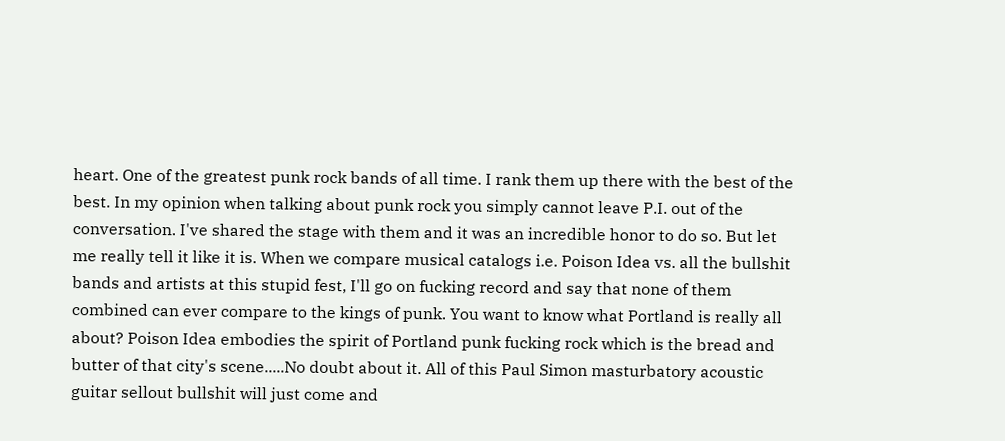heart. One of the greatest punk rock bands of all time. I rank them up there with the best of the best. In my opinion when talking about punk rock you simply cannot leave P.I. out of the conversation. I've shared the stage with them and it was an incredible honor to do so. But let me really tell it like it is. When we compare musical catalogs i.e. Poison Idea vs. all the bullshit bands and artists at this stupid fest, I'll go on fucking record and say that none of them combined can ever compare to the kings of punk. You want to know what Portland is really all about? Poison Idea embodies the spirit of Portland punk fucking rock which is the bread and butter of that city's scene.....No doubt about it. All of this Paul Simon masturbatory acoustic guitar sellout bullshit will just come and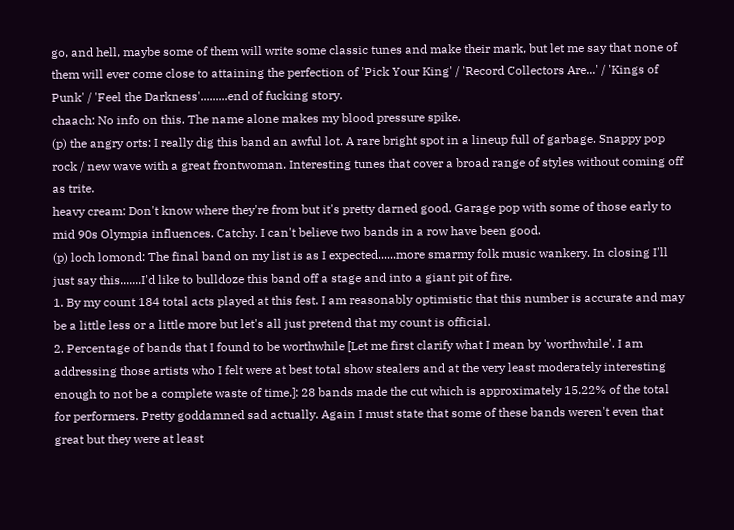go, and hell, maybe some of them will write some classic tunes and make their mark, but let me say that none of them will ever come close to attaining the perfection of 'Pick Your King' / 'Record Collectors Are...' / 'Kings of Punk' / 'Feel the Darkness'.........end of fucking story.
chaach: No info on this. The name alone makes my blood pressure spike.
(p) the angry orts: I really dig this band an awful lot. A rare bright spot in a lineup full of garbage. Snappy pop rock / new wave with a great frontwoman. Interesting tunes that cover a broad range of styles without coming off as trite.
heavy cream: Don't know where they're from but it's pretty darned good. Garage pop with some of those early to mid 90s Olympia influences. Catchy. I can't believe two bands in a row have been good.
(p) loch lomond: The final band on my list is as I expected......more smarmy folk music wankery. In closing I'll just say this.......I'd like to bulldoze this band off a stage and into a giant pit of fire.
1. By my count 184 total acts played at this fest. I am reasonably optimistic that this number is accurate and may be a little less or a little more but let's all just pretend that my count is official.
2. Percentage of bands that I found to be worthwhile [Let me first clarify what I mean by 'worthwhile'. I am addressing those artists who I felt were at best total show stealers and at the very least moderately interesting enough to not be a complete waste of time.]: 28 bands made the cut which is approximately 15.22% of the total for performers. Pretty goddamned sad actually. Again I must state that some of these bands weren't even that great but they were at least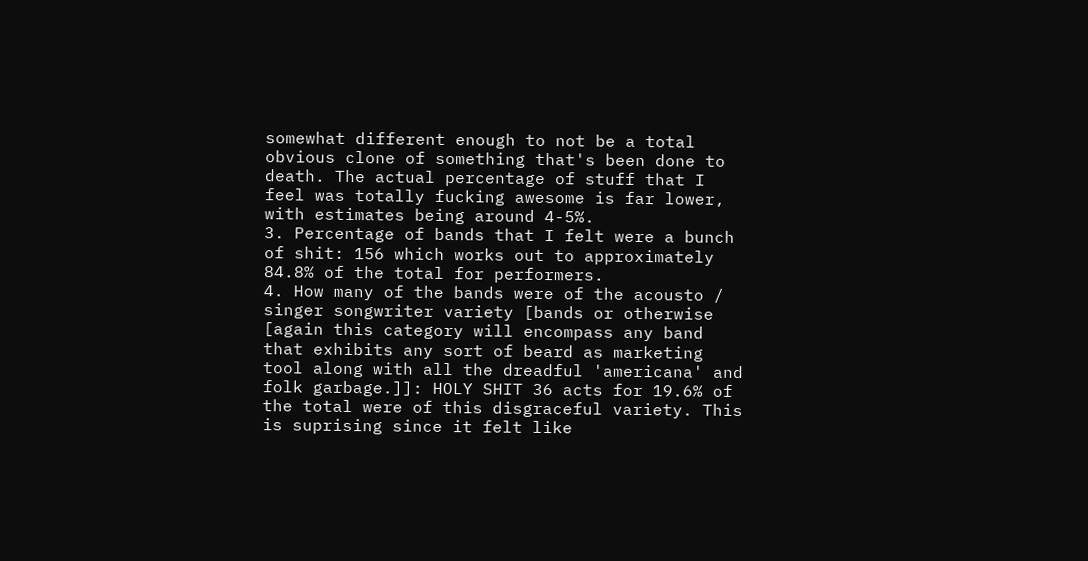somewhat different enough to not be a total obvious clone of something that's been done to death. The actual percentage of stuff that I feel was totally fucking awesome is far lower, with estimates being around 4-5%.
3. Percentage of bands that I felt were a bunch of shit: 156 which works out to approximately 84.8% of the total for performers.
4. How many of the bands were of the acousto / singer songwriter variety [bands or otherwise [again this category will encompass any band that exhibits any sort of beard as marketing tool along with all the dreadful 'americana' and folk garbage.]]: HOLY SHIT 36 acts for 19.6% of the total were of this disgraceful variety. This is suprising since it felt like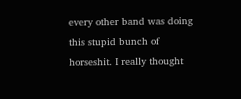every other band was doing this stupid bunch of horseshit. I really thought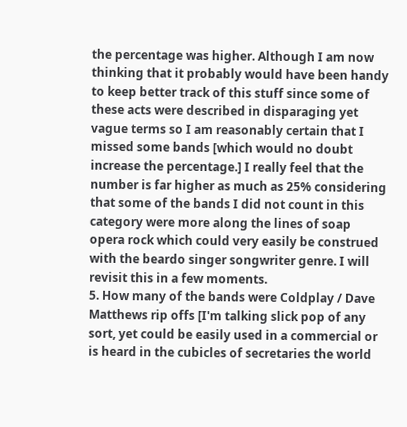the percentage was higher. Although I am now thinking that it probably would have been handy to keep better track of this stuff since some of these acts were described in disparaging yet vague terms so I am reasonably certain that I missed some bands [which would no doubt increase the percentage.] I really feel that the number is far higher as much as 25% considering that some of the bands I did not count in this category were more along the lines of soap opera rock which could very easily be construed with the beardo singer songwriter genre. I will revisit this in a few moments.
5. How many of the bands were Coldplay / Dave Matthews rip offs [I'm talking slick pop of any sort, yet could be easily used in a commercial or is heard in the cubicles of secretaries the world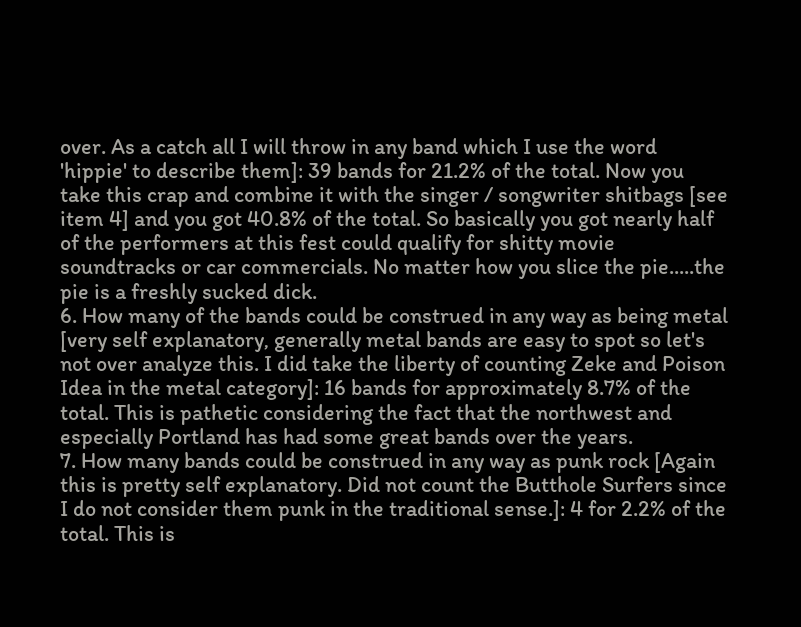over. As a catch all I will throw in any band which I use the word 'hippie' to describe them]: 39 bands for 21.2% of the total. Now you take this crap and combine it with the singer / songwriter shitbags [see item 4] and you got 40.8% of the total. So basically you got nearly half of the performers at this fest could qualify for shitty movie soundtracks or car commercials. No matter how you slice the pie.....the pie is a freshly sucked dick.
6. How many of the bands could be construed in any way as being metal [very self explanatory, generally metal bands are easy to spot so let's not over analyze this. I did take the liberty of counting Zeke and Poison Idea in the metal category]: 16 bands for approximately 8.7% of the total. This is pathetic considering the fact that the northwest and especially Portland has had some great bands over the years.
7. How many bands could be construed in any way as punk rock [Again this is pretty self explanatory. Did not count the Butthole Surfers since I do not consider them punk in the traditional sense.]: 4 for 2.2% of the total. This is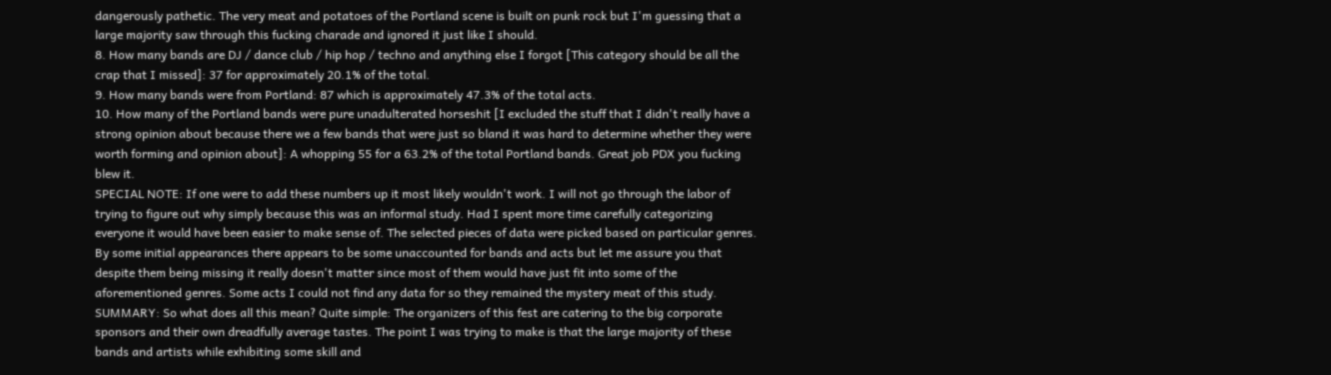dangerously pathetic. The very meat and potatoes of the Portland scene is built on punk rock but I'm guessing that a large majority saw through this fucking charade and ignored it just like I should.
8. How many bands are DJ / dance club / hip hop / techno and anything else I forgot [This category should be all the crap that I missed]: 37 for approximately 20.1% of the total.
9. How many bands were from Portland: 87 which is approximately 47.3% of the total acts.
10. How many of the Portland bands were pure unadulterated horseshit [I excluded the stuff that I didn't really have a strong opinion about because there we a few bands that were just so bland it was hard to determine whether they were worth forming and opinion about]: A whopping 55 for a 63.2% of the total Portland bands. Great job PDX you fucking blew it.
SPECIAL NOTE: If one were to add these numbers up it most likely wouldn't work. I will not go through the labor of trying to figure out why simply because this was an informal study. Had I spent more time carefully categorizing everyone it would have been easier to make sense of. The selected pieces of data were picked based on particular genres. By some initial appearances there appears to be some unaccounted for bands and acts but let me assure you that despite them being missing it really doesn't matter since most of them would have just fit into some of the aforementioned genres. Some acts I could not find any data for so they remained the mystery meat of this study.
SUMMARY: So what does all this mean? Quite simple: The organizers of this fest are catering to the big corporate sponsors and their own dreadfully average tastes. The point I was trying to make is that the large majority of these bands and artists while exhibiting some skill and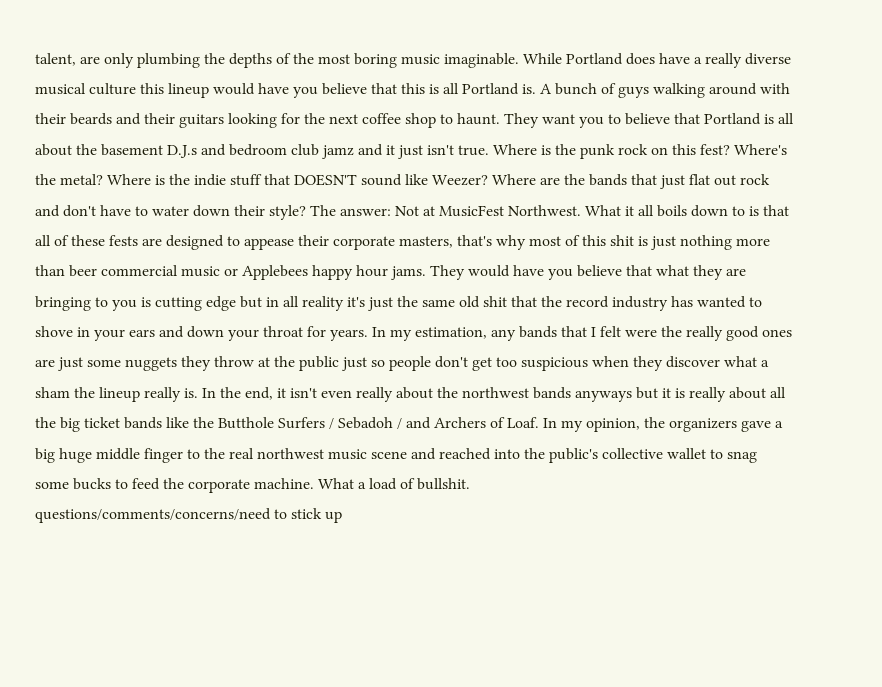talent, are only plumbing the depths of the most boring music imaginable. While Portland does have a really diverse musical culture this lineup would have you believe that this is all Portland is. A bunch of guys walking around with their beards and their guitars looking for the next coffee shop to haunt. They want you to believe that Portland is all about the basement D.J.s and bedroom club jamz and it just isn't true. Where is the punk rock on this fest? Where's the metal? Where is the indie stuff that DOESN'T sound like Weezer? Where are the bands that just flat out rock and don't have to water down their style? The answer: Not at MusicFest Northwest. What it all boils down to is that all of these fests are designed to appease their corporate masters, that's why most of this shit is just nothing more than beer commercial music or Applebees happy hour jams. They would have you believe that what they are bringing to you is cutting edge but in all reality it's just the same old shit that the record industry has wanted to shove in your ears and down your throat for years. In my estimation, any bands that I felt were the really good ones are just some nuggets they throw at the public just so people don't get too suspicious when they discover what a sham the lineup really is. In the end, it isn't even really about the northwest bands anyways but it is really about all the big ticket bands like the Butthole Surfers / Sebadoh / and Archers of Loaf. In my opinion, the organizers gave a big huge middle finger to the real northwest music scene and reached into the public's collective wallet to snag some bucks to feed the corporate machine. What a load of bullshit.
questions/comments/concerns/need to stick up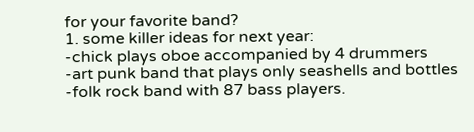for your favorite band?
1. some killer ideas for next year:
-chick plays oboe accompanied by 4 drummers
-art punk band that plays only seashells and bottles
-folk rock band with 87 bass players.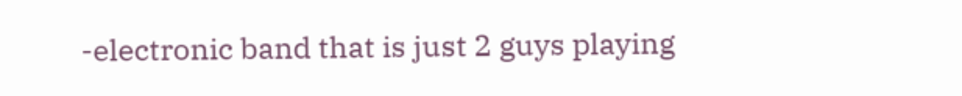-electronic band that is just 2 guys playing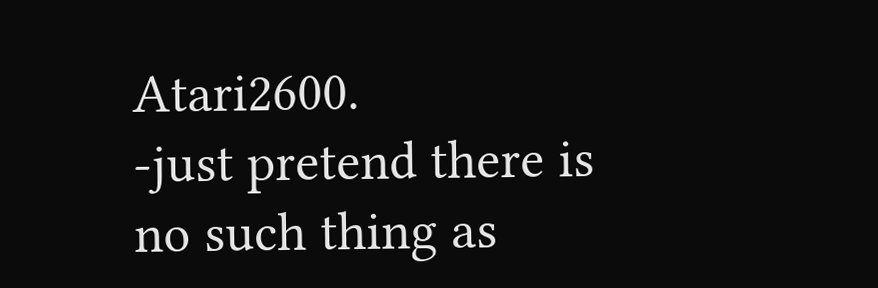Atari2600.
-just pretend there is no such thing as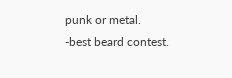punk or metal.
-best beard contest.